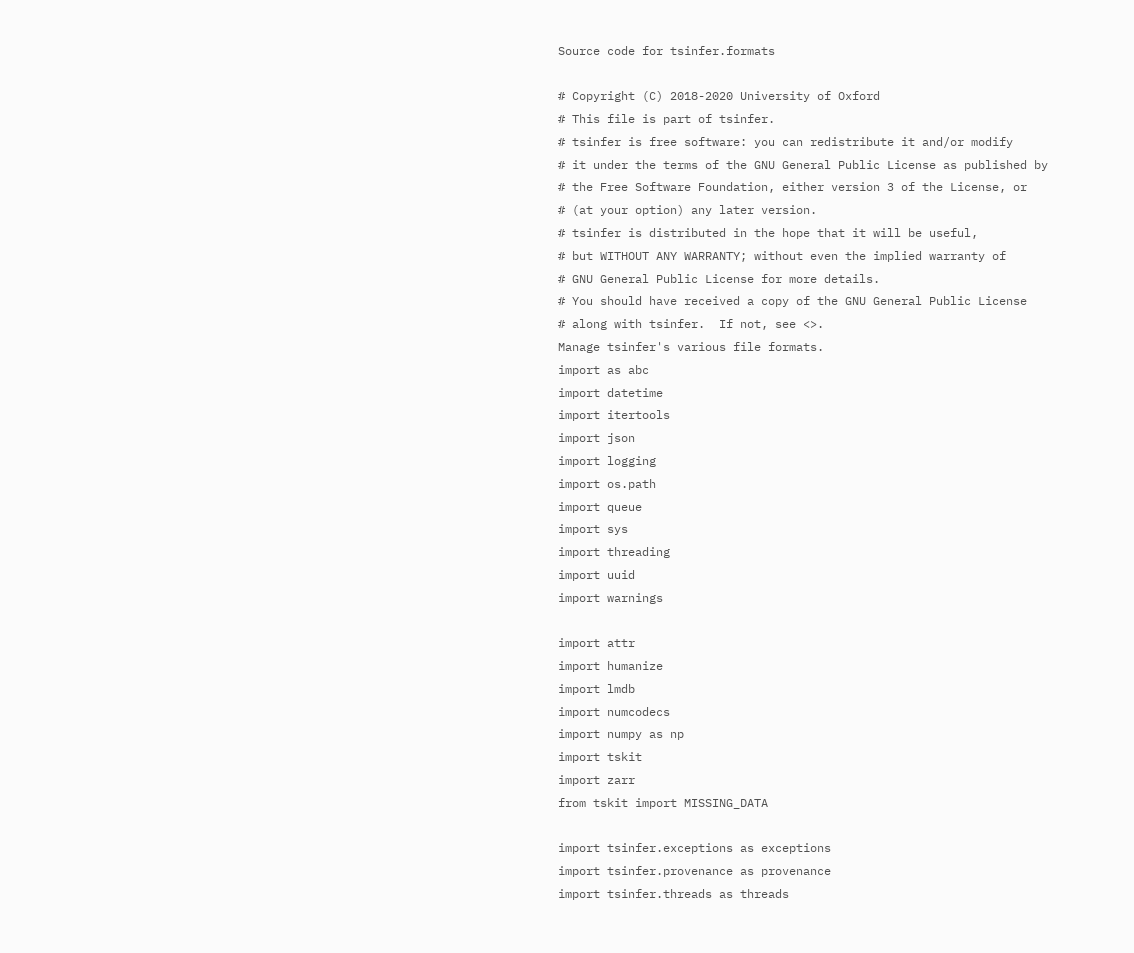Source code for tsinfer.formats

# Copyright (C) 2018-2020 University of Oxford
# This file is part of tsinfer.
# tsinfer is free software: you can redistribute it and/or modify
# it under the terms of the GNU General Public License as published by
# the Free Software Foundation, either version 3 of the License, or
# (at your option) any later version.
# tsinfer is distributed in the hope that it will be useful,
# but WITHOUT ANY WARRANTY; without even the implied warranty of
# GNU General Public License for more details.
# You should have received a copy of the GNU General Public License
# along with tsinfer.  If not, see <>.
Manage tsinfer's various file formats.
import as abc
import datetime
import itertools
import json
import logging
import os.path
import queue
import sys
import threading
import uuid
import warnings

import attr
import humanize
import lmdb
import numcodecs
import numpy as np
import tskit
import zarr
from tskit import MISSING_DATA

import tsinfer.exceptions as exceptions
import tsinfer.provenance as provenance
import tsinfer.threads as threads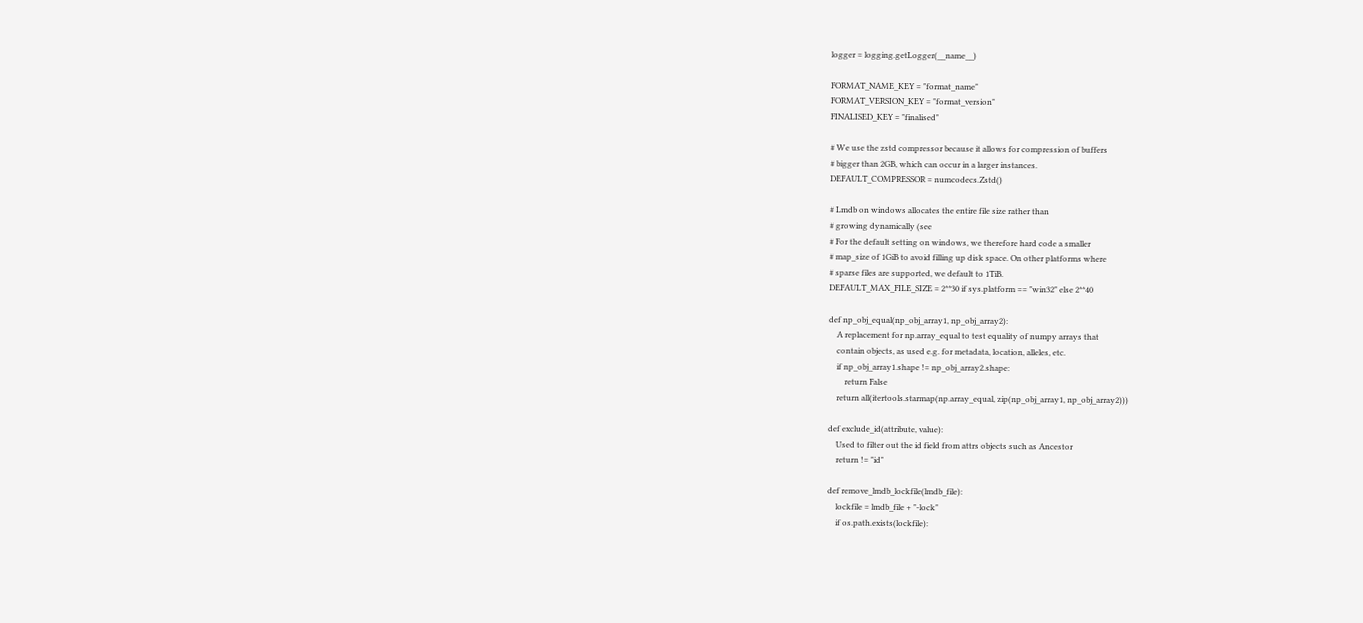logger = logging.getLogger(__name__)

FORMAT_NAME_KEY = "format_name"
FORMAT_VERSION_KEY = "format_version"
FINALISED_KEY = "finalised"

# We use the zstd compressor because it allows for compression of buffers
# bigger than 2GB, which can occur in a larger instances.
DEFAULT_COMPRESSOR = numcodecs.Zstd()

# Lmdb on windows allocates the entire file size rather than
# growing dynamically (see
# For the default setting on windows, we therefore hard code a smaller
# map_size of 1GiB to avoid filling up disk space. On other platforms where
# sparse files are supported, we default to 1TiB.
DEFAULT_MAX_FILE_SIZE = 2**30 if sys.platform == "win32" else 2**40

def np_obj_equal(np_obj_array1, np_obj_array2):
    A replacement for np.array_equal to test equality of numpy arrays that
    contain objects, as used e.g. for metadata, location, alleles, etc.
    if np_obj_array1.shape != np_obj_array2.shape:
        return False
    return all(itertools.starmap(np.array_equal, zip(np_obj_array1, np_obj_array2)))

def exclude_id(attribute, value):
    Used to filter out the id field from attrs objects such as Ancestor
    return != "id"

def remove_lmdb_lockfile(lmdb_file):
    lockfile = lmdb_file + "-lock"
    if os.path.exists(lockfile):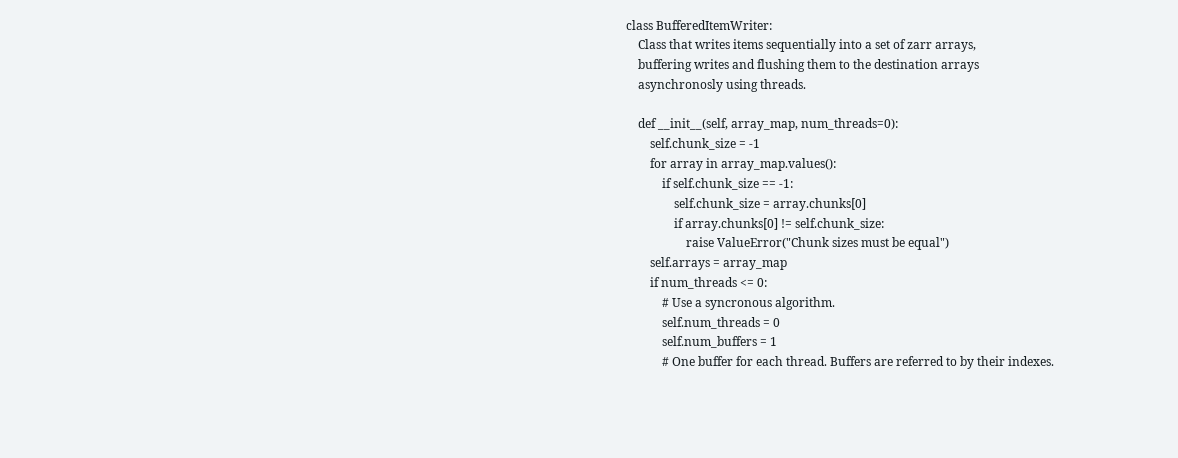class BufferedItemWriter:
    Class that writes items sequentially into a set of zarr arrays,
    buffering writes and flushing them to the destination arrays
    asynchronosly using threads.

    def __init__(self, array_map, num_threads=0):
        self.chunk_size = -1
        for array in array_map.values():
            if self.chunk_size == -1:
                self.chunk_size = array.chunks[0]
                if array.chunks[0] != self.chunk_size:
                    raise ValueError("Chunk sizes must be equal")
        self.arrays = array_map
        if num_threads <= 0:
            # Use a syncronous algorithm.
            self.num_threads = 0
            self.num_buffers = 1
            # One buffer for each thread. Buffers are referred to by their indexes.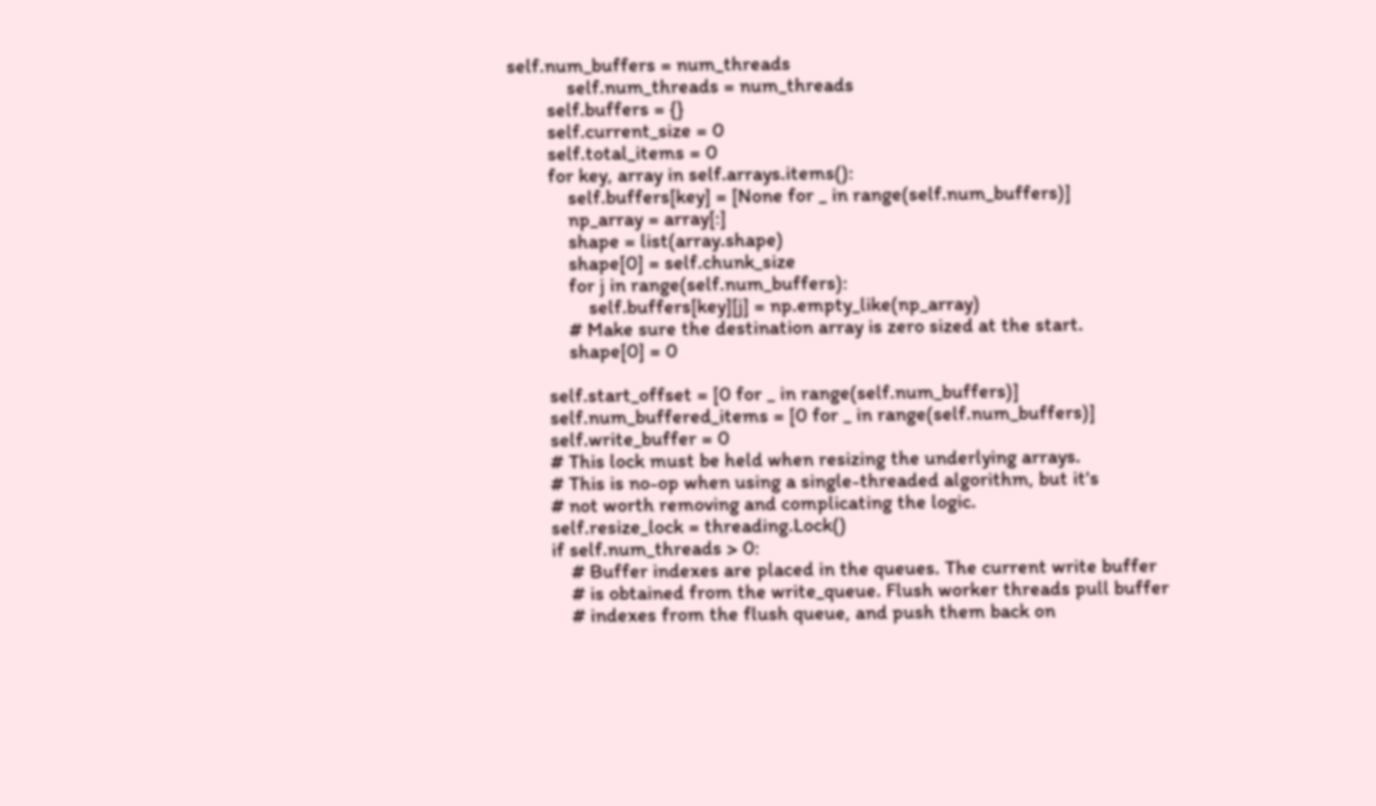self.num_buffers = num_threads
            self.num_threads = num_threads
        self.buffers = {}
        self.current_size = 0
        self.total_items = 0
        for key, array in self.arrays.items():
            self.buffers[key] = [None for _ in range(self.num_buffers)]
            np_array = array[:]
            shape = list(array.shape)
            shape[0] = self.chunk_size
            for j in range(self.num_buffers):
                self.buffers[key][j] = np.empty_like(np_array)
            # Make sure the destination array is zero sized at the start.
            shape[0] = 0

        self.start_offset = [0 for _ in range(self.num_buffers)]
        self.num_buffered_items = [0 for _ in range(self.num_buffers)]
        self.write_buffer = 0
        # This lock must be held when resizing the underlying arrays.
        # This is no-op when using a single-threaded algorithm, but it's
        # not worth removing and complicating the logic.
        self.resize_lock = threading.Lock()
        if self.num_threads > 0:
            # Buffer indexes are placed in the queues. The current write buffer
            # is obtained from the write_queue. Flush worker threads pull buffer
            # indexes from the flush queue, and push them back on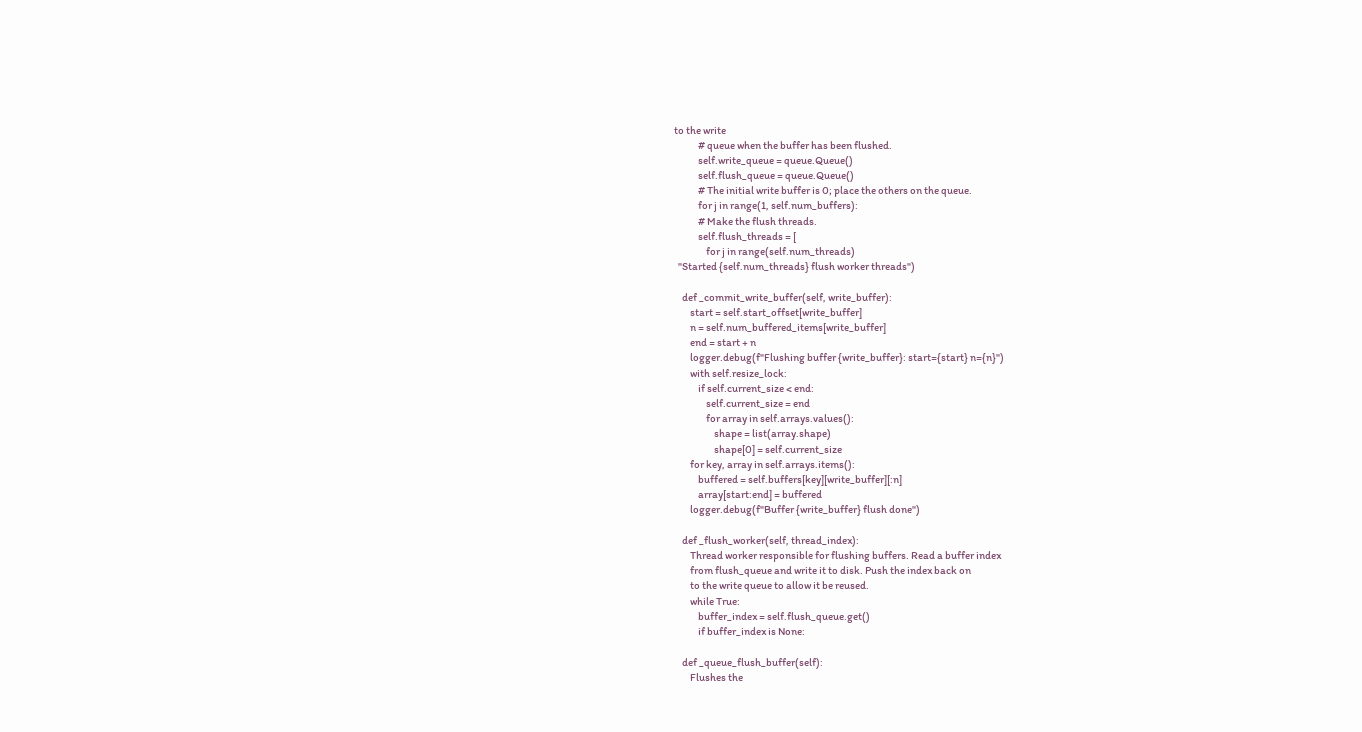to the write
            # queue when the buffer has been flushed.
            self.write_queue = queue.Queue()
            self.flush_queue = queue.Queue()
            # The initial write buffer is 0; place the others on the queue.
            for j in range(1, self.num_buffers):
            # Make the flush threads.
            self.flush_threads = [
                for j in range(self.num_threads)
  "Started {self.num_threads} flush worker threads")

    def _commit_write_buffer(self, write_buffer):
        start = self.start_offset[write_buffer]
        n = self.num_buffered_items[write_buffer]
        end = start + n
        logger.debug(f"Flushing buffer {write_buffer}: start={start} n={n}")
        with self.resize_lock:
            if self.current_size < end:
                self.current_size = end
                for array in self.arrays.values():
                    shape = list(array.shape)
                    shape[0] = self.current_size
        for key, array in self.arrays.items():
            buffered = self.buffers[key][write_buffer][:n]
            array[start:end] = buffered
        logger.debug(f"Buffer {write_buffer} flush done")

    def _flush_worker(self, thread_index):
        Thread worker responsible for flushing buffers. Read a buffer index
        from flush_queue and write it to disk. Push the index back on
        to the write queue to allow it be reused.
        while True:
            buffer_index = self.flush_queue.get()
            if buffer_index is None:

    def _queue_flush_buffer(self):
        Flushes the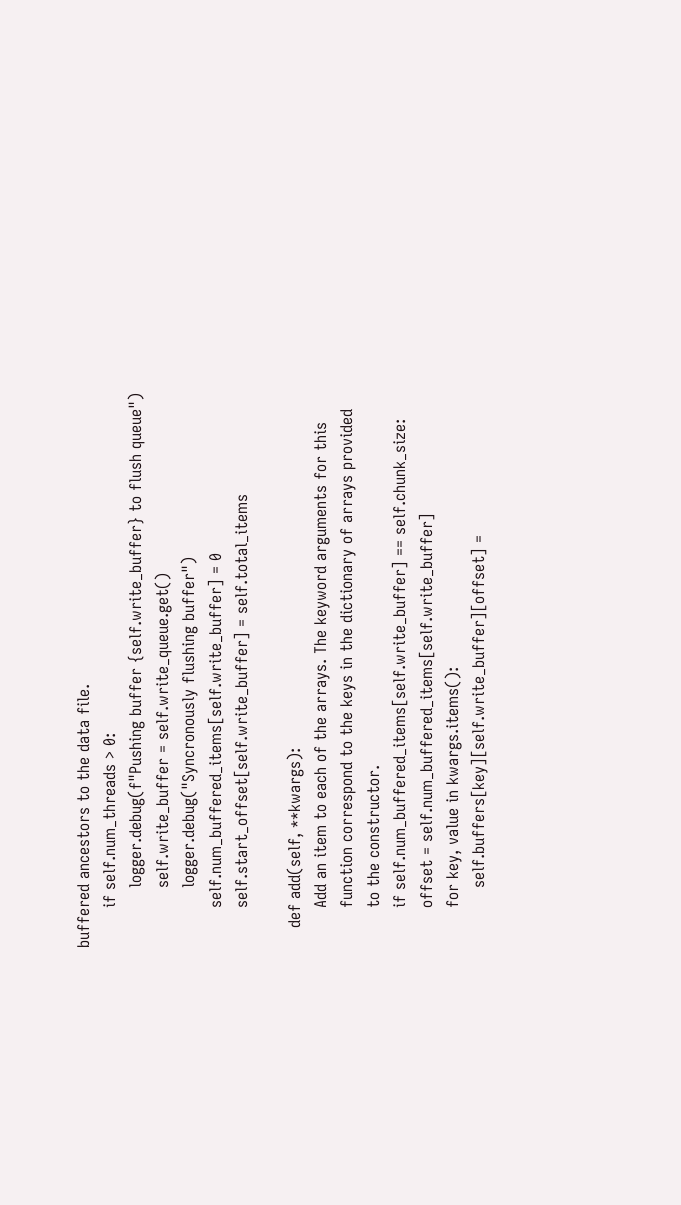buffered ancestors to the data file.
        if self.num_threads > 0:
            logger.debug(f"Pushing buffer {self.write_buffer} to flush queue")
            self.write_buffer = self.write_queue.get()
            logger.debug("Syncronously flushing buffer")
        self.num_buffered_items[self.write_buffer] = 0
        self.start_offset[self.write_buffer] = self.total_items

    def add(self, **kwargs):
        Add an item to each of the arrays. The keyword arguments for this
        function correspond to the keys in the dictionary of arrays provided
        to the constructor.
        if self.num_buffered_items[self.write_buffer] == self.chunk_size:
        offset = self.num_buffered_items[self.write_buffer]
        for key, value in kwargs.items():
            self.buffers[key][self.write_buffer][offset] =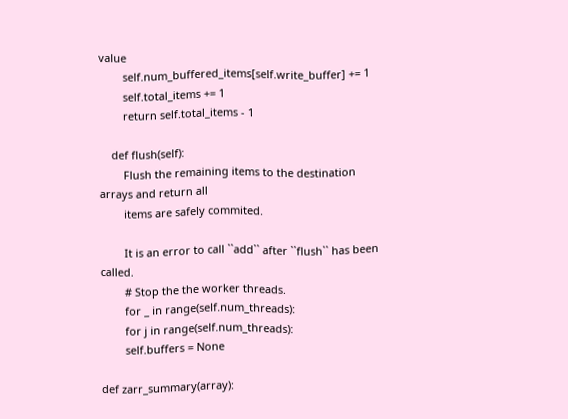value
        self.num_buffered_items[self.write_buffer] += 1
        self.total_items += 1
        return self.total_items - 1

    def flush(self):
        Flush the remaining items to the destination arrays and return all
        items are safely commited.

        It is an error to call ``add`` after ``flush`` has been called.
        # Stop the the worker threads.
        for _ in range(self.num_threads):
        for j in range(self.num_threads):
        self.buffers = None

def zarr_summary(array):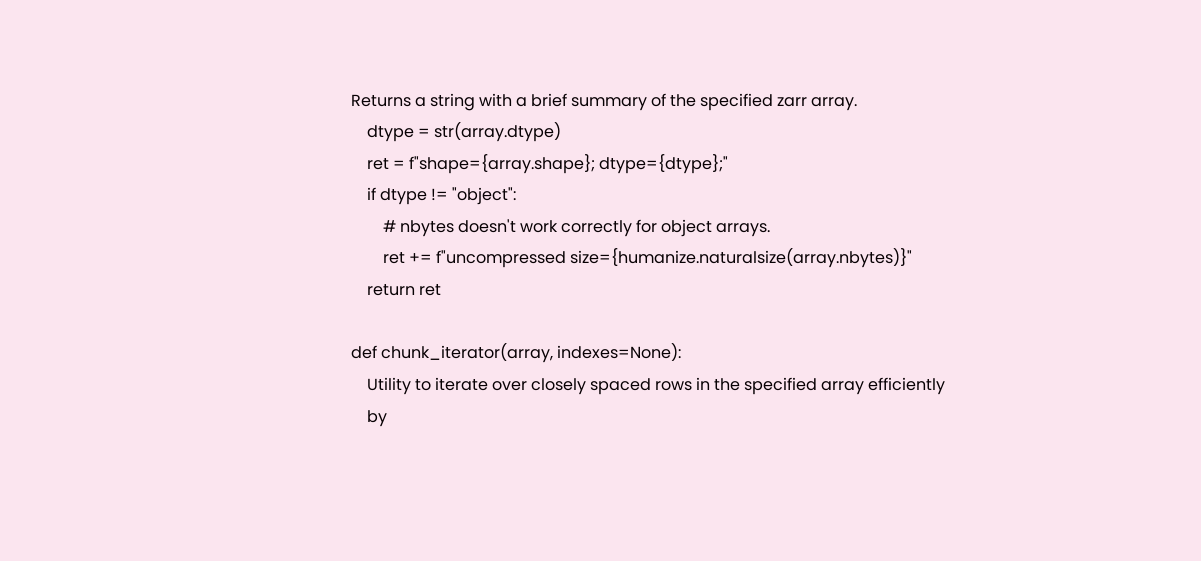Returns a string with a brief summary of the specified zarr array.
    dtype = str(array.dtype)
    ret = f"shape={array.shape}; dtype={dtype};"
    if dtype != "object":
        # nbytes doesn't work correctly for object arrays.
        ret += f"uncompressed size={humanize.naturalsize(array.nbytes)}"
    return ret

def chunk_iterator(array, indexes=None):
    Utility to iterate over closely spaced rows in the specified array efficiently
    by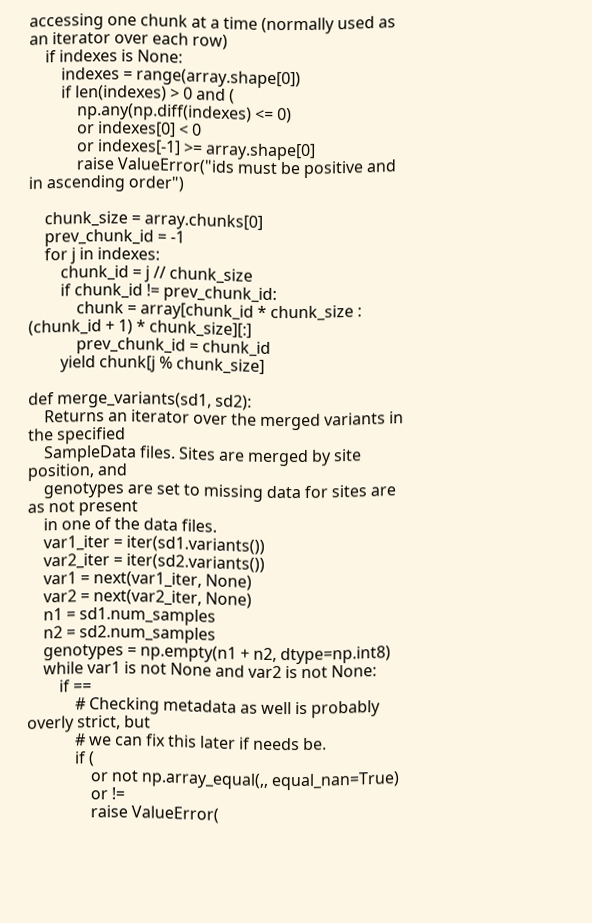accessing one chunk at a time (normally used as an iterator over each row)
    if indexes is None:
        indexes = range(array.shape[0])
        if len(indexes) > 0 and (
            np.any(np.diff(indexes) <= 0)
            or indexes[0] < 0
            or indexes[-1] >= array.shape[0]
            raise ValueError("ids must be positive and in ascending order")

    chunk_size = array.chunks[0]
    prev_chunk_id = -1
    for j in indexes:
        chunk_id = j // chunk_size
        if chunk_id != prev_chunk_id:
            chunk = array[chunk_id * chunk_size : (chunk_id + 1) * chunk_size][:]
            prev_chunk_id = chunk_id
        yield chunk[j % chunk_size]

def merge_variants(sd1, sd2):
    Returns an iterator over the merged variants in the specified
    SampleData files. Sites are merged by site position, and
    genotypes are set to missing data for sites are as not present
    in one of the data files.
    var1_iter = iter(sd1.variants())
    var2_iter = iter(sd2.variants())
    var1 = next(var1_iter, None)
    var2 = next(var2_iter, None)
    n1 = sd1.num_samples
    n2 = sd2.num_samples
    genotypes = np.empty(n1 + n2, dtype=np.int8)
    while var1 is not None and var2 is not None:
        if ==
            # Checking metadata as well is probably overly strict, but
            # we can fix this later if needs be.
            if (
                or not np.array_equal(,, equal_nan=True)
                or !=
                raise ValueError(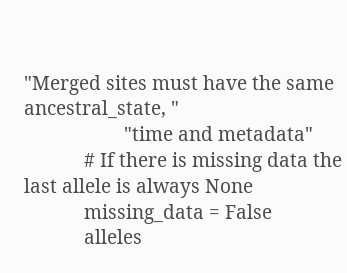"Merged sites must have the same ancestral_state, "
                    "time and metadata"
            # If there is missing data the last allele is always None
            missing_data = False
            alleles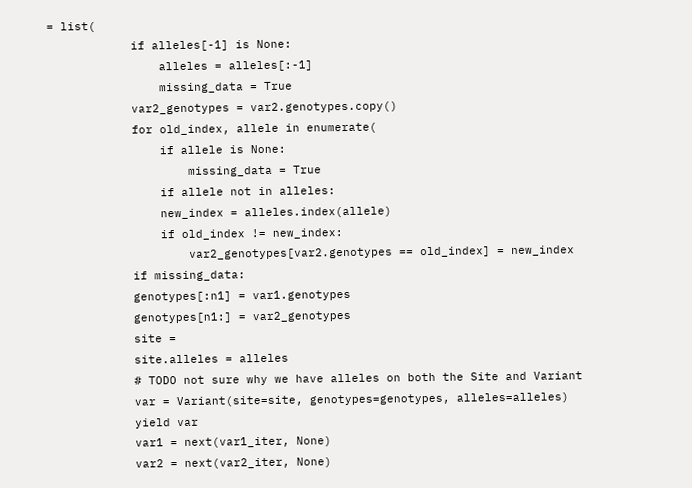= list(
            if alleles[-1] is None:
                alleles = alleles[:-1]
                missing_data = True
            var2_genotypes = var2.genotypes.copy()
            for old_index, allele in enumerate(
                if allele is None:
                    missing_data = True
                if allele not in alleles:
                new_index = alleles.index(allele)
                if old_index != new_index:
                    var2_genotypes[var2.genotypes == old_index] = new_index
            if missing_data:
            genotypes[:n1] = var1.genotypes
            genotypes[n1:] = var2_genotypes
            site =
            site.alleles = alleles
            # TODO not sure why we have alleles on both the Site and Variant
            var = Variant(site=site, genotypes=genotypes, alleles=alleles)
            yield var
            var1 = next(var1_iter, None)
            var2 = next(var2_iter, None)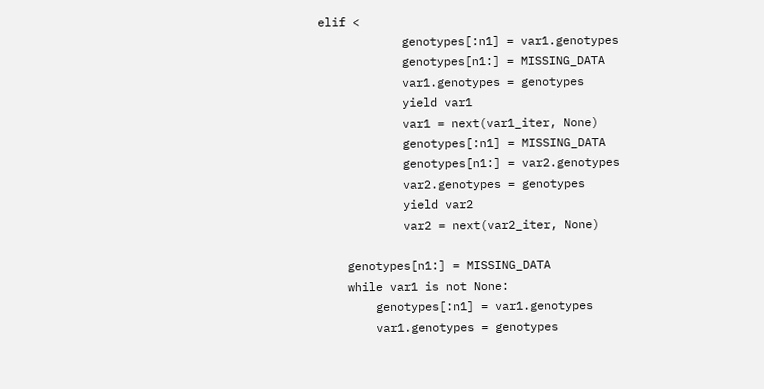elif <
            genotypes[:n1] = var1.genotypes
            genotypes[n1:] = MISSING_DATA
            var1.genotypes = genotypes
            yield var1
            var1 = next(var1_iter, None)
            genotypes[:n1] = MISSING_DATA
            genotypes[n1:] = var2.genotypes
            var2.genotypes = genotypes
            yield var2
            var2 = next(var2_iter, None)

    genotypes[n1:] = MISSING_DATA
    while var1 is not None:
        genotypes[:n1] = var1.genotypes
        var1.genotypes = genotypes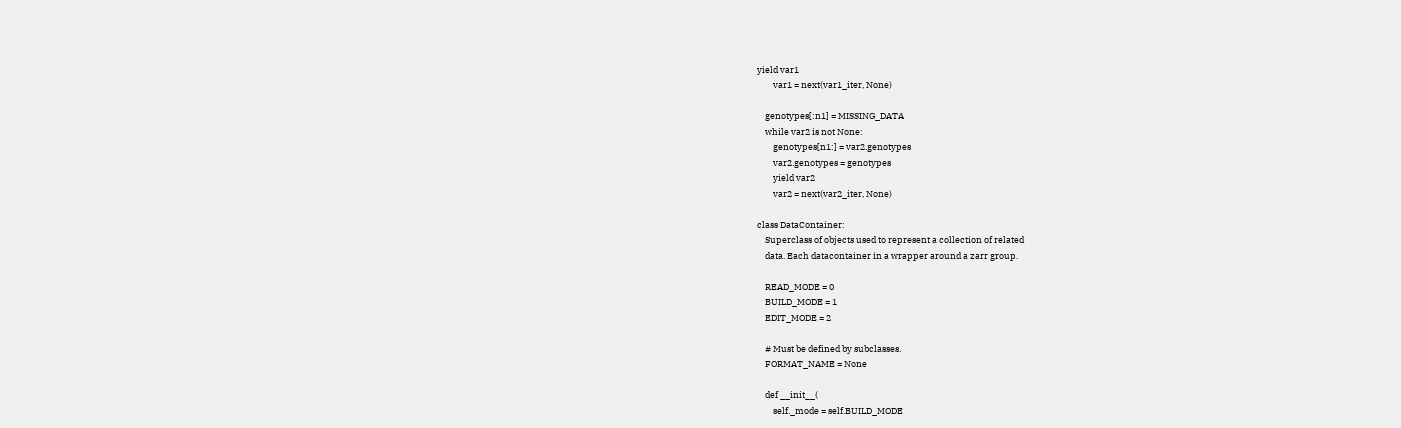yield var1
        var1 = next(var1_iter, None)

    genotypes[:n1] = MISSING_DATA
    while var2 is not None:
        genotypes[n1:] = var2.genotypes
        var2.genotypes = genotypes
        yield var2
        var2 = next(var2_iter, None)

class DataContainer:
    Superclass of objects used to represent a collection of related
    data. Each datacontainer in a wrapper around a zarr group.

    READ_MODE = 0
    BUILD_MODE = 1
    EDIT_MODE = 2

    # Must be defined by subclasses.
    FORMAT_NAME = None

    def __init__(
        self._mode = self.BUILD_MODE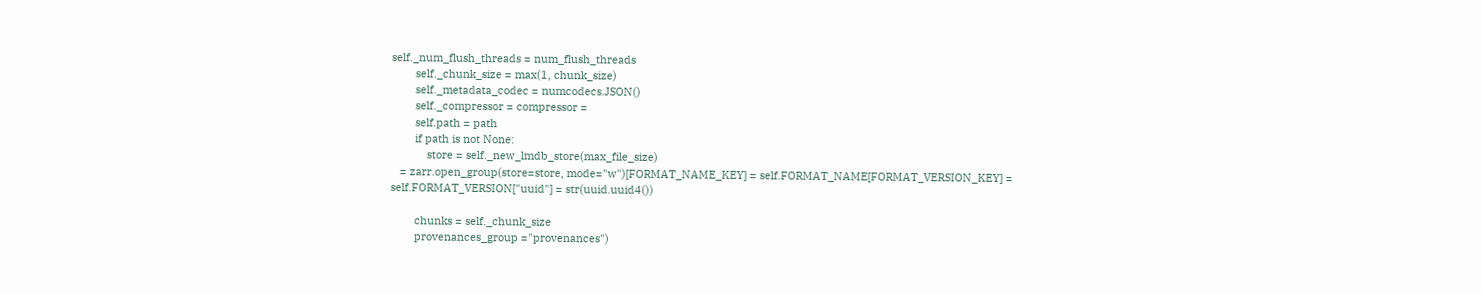self._num_flush_threads = num_flush_threads
        self._chunk_size = max(1, chunk_size)
        self._metadata_codec = numcodecs.JSON()
        self._compressor = compressor =
        self.path = path
        if path is not None:
            store = self._new_lmdb_store(max_file_size)
   = zarr.open_group(store=store, mode="w")[FORMAT_NAME_KEY] = self.FORMAT_NAME[FORMAT_VERSION_KEY] = self.FORMAT_VERSION["uuid"] = str(uuid.uuid4())

        chunks = self._chunk_size
        provenances_group ="provenances")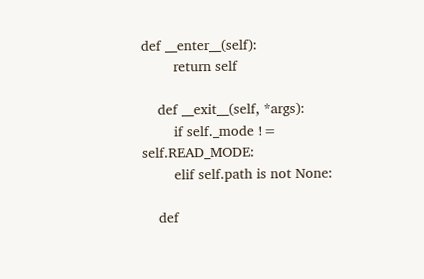def __enter__(self):
        return self

    def __exit__(self, *args):
        if self._mode != self.READ_MODE:
        elif self.path is not None:

    def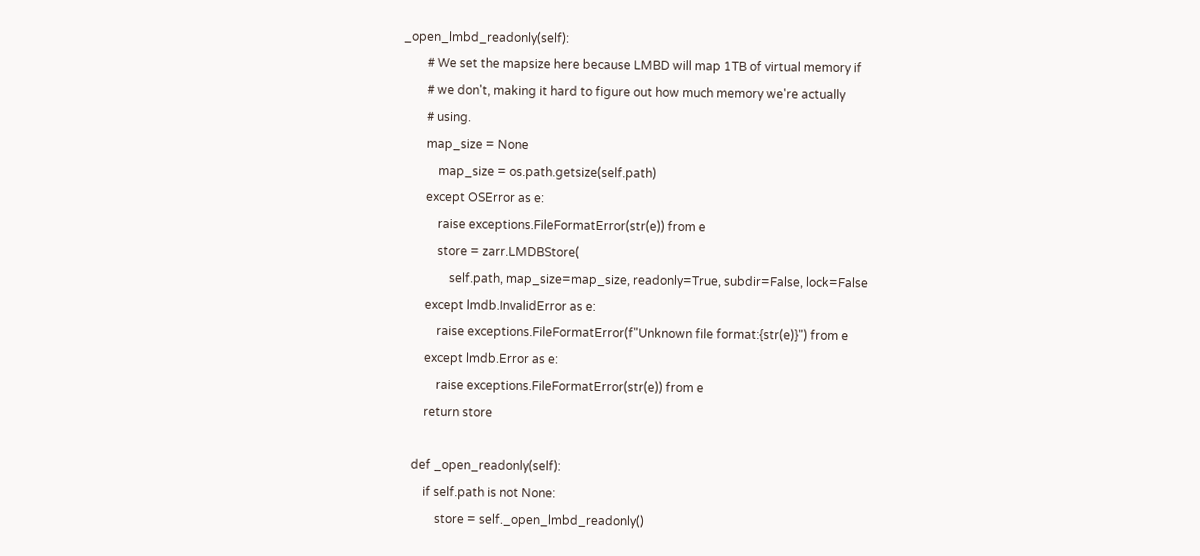_open_lmbd_readonly(self):
        # We set the mapsize here because LMBD will map 1TB of virtual memory if
        # we don't, making it hard to figure out how much memory we're actually
        # using.
        map_size = None
            map_size = os.path.getsize(self.path)
        except OSError as e:
            raise exceptions.FileFormatError(str(e)) from e
            store = zarr.LMDBStore(
                self.path, map_size=map_size, readonly=True, subdir=False, lock=False
        except lmdb.InvalidError as e:
            raise exceptions.FileFormatError(f"Unknown file format:{str(e)}") from e
        except lmdb.Error as e:
            raise exceptions.FileFormatError(str(e)) from e
        return store

    def _open_readonly(self):
        if self.path is not None:
            store = self._open_lmbd_readonly()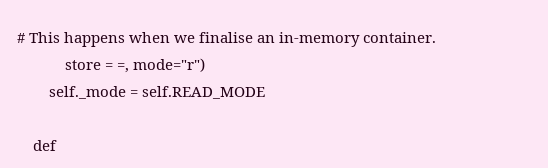# This happens when we finalise an in-memory container.
            store = =, mode="r")
        self._mode = self.READ_MODE

    def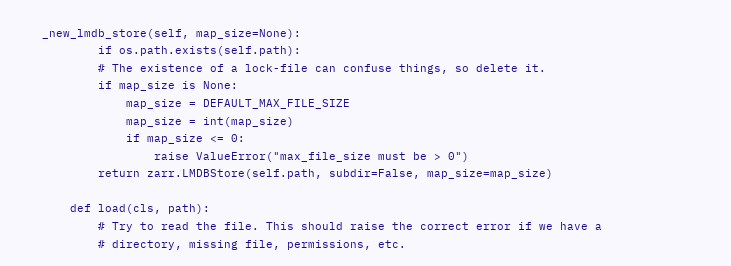_new_lmdb_store(self, map_size=None):
        if os.path.exists(self.path):
        # The existence of a lock-file can confuse things, so delete it.
        if map_size is None:
            map_size = DEFAULT_MAX_FILE_SIZE
            map_size = int(map_size)
            if map_size <= 0:
                raise ValueError("max_file_size must be > 0")
        return zarr.LMDBStore(self.path, subdir=False, map_size=map_size)

    def load(cls, path):
        # Try to read the file. This should raise the correct error if we have a
        # directory, missing file, permissions, etc.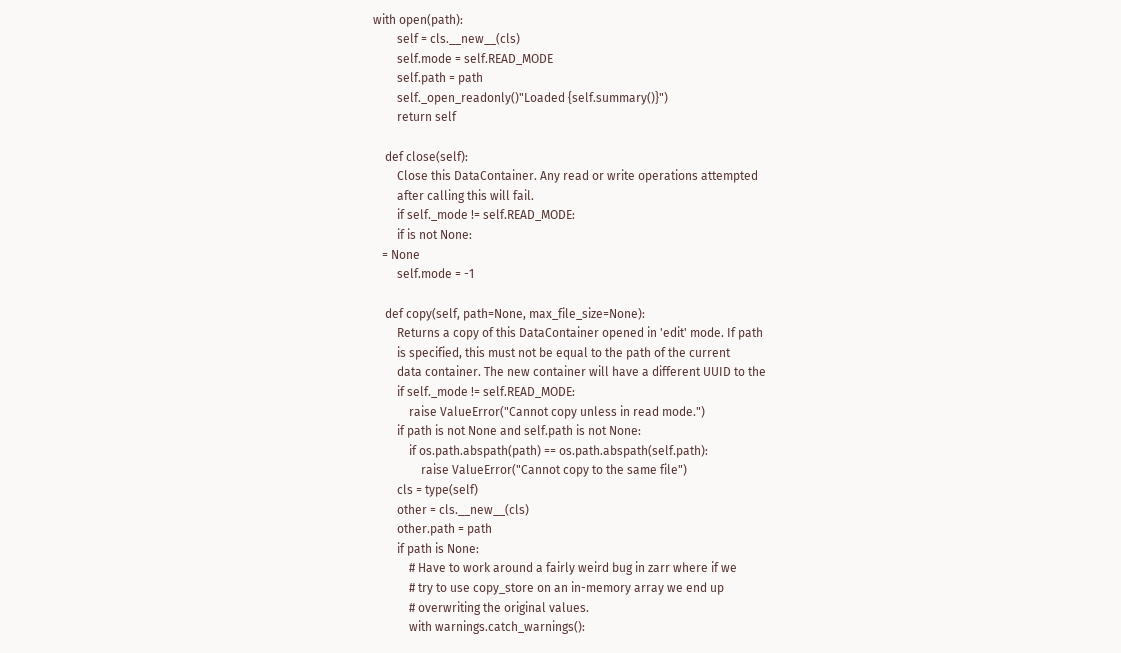with open(path):
        self = cls.__new__(cls)
        self.mode = self.READ_MODE
        self.path = path
        self._open_readonly()"Loaded {self.summary()}")
        return self

    def close(self):
        Close this DataContainer. Any read or write operations attempted
        after calling this will fail.
        if self._mode != self.READ_MODE:
        if is not None:
   = None
        self.mode = -1

    def copy(self, path=None, max_file_size=None):
        Returns a copy of this DataContainer opened in 'edit' mode. If path
        is specified, this must not be equal to the path of the current
        data container. The new container will have a different UUID to the
        if self._mode != self.READ_MODE:
            raise ValueError("Cannot copy unless in read mode.")
        if path is not None and self.path is not None:
            if os.path.abspath(path) == os.path.abspath(self.path):
                raise ValueError("Cannot copy to the same file")
        cls = type(self)
        other = cls.__new__(cls)
        other.path = path
        if path is None:
            # Have to work around a fairly weird bug in zarr where if we
            # try to use copy_store on an in-memory array we end up
            # overwriting the original values.
            with warnings.catch_warnings():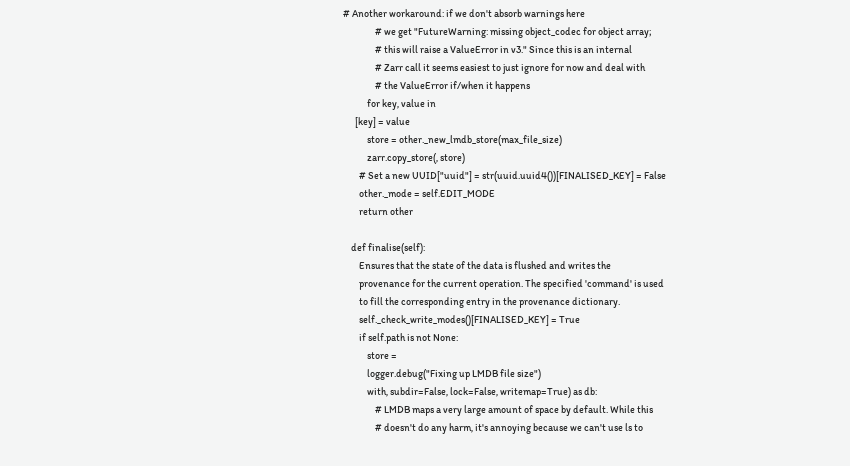# Another workaround: if we don't absorb warnings here
                # we get "FutureWarning: missing object_codec for object array;
                # this will raise a ValueError in v3." Since this is an internal
                # Zarr call it seems easiest to just ignore for now and deal with
                # the ValueError if/when it happens
            for key, value in
      [key] = value
            store = other._new_lmdb_store(max_file_size)
            zarr.copy_store(, store)
        # Set a new UUID["uuid"] = str(uuid.uuid4())[FINALISED_KEY] = False
        other._mode = self.EDIT_MODE
        return other

    def finalise(self):
        Ensures that the state of the data is flushed and writes the
        provenance for the current operation. The specified 'command' is used
        to fill the corresponding entry in the provenance dictionary.
        self._check_write_modes()[FINALISED_KEY] = True
        if self.path is not None:
            store =
            logger.debug("Fixing up LMDB file size")
            with, subdir=False, lock=False, writemap=True) as db:
                # LMDB maps a very large amount of space by default. While this
                # doesn't do any harm, it's annoying because we can't use ls to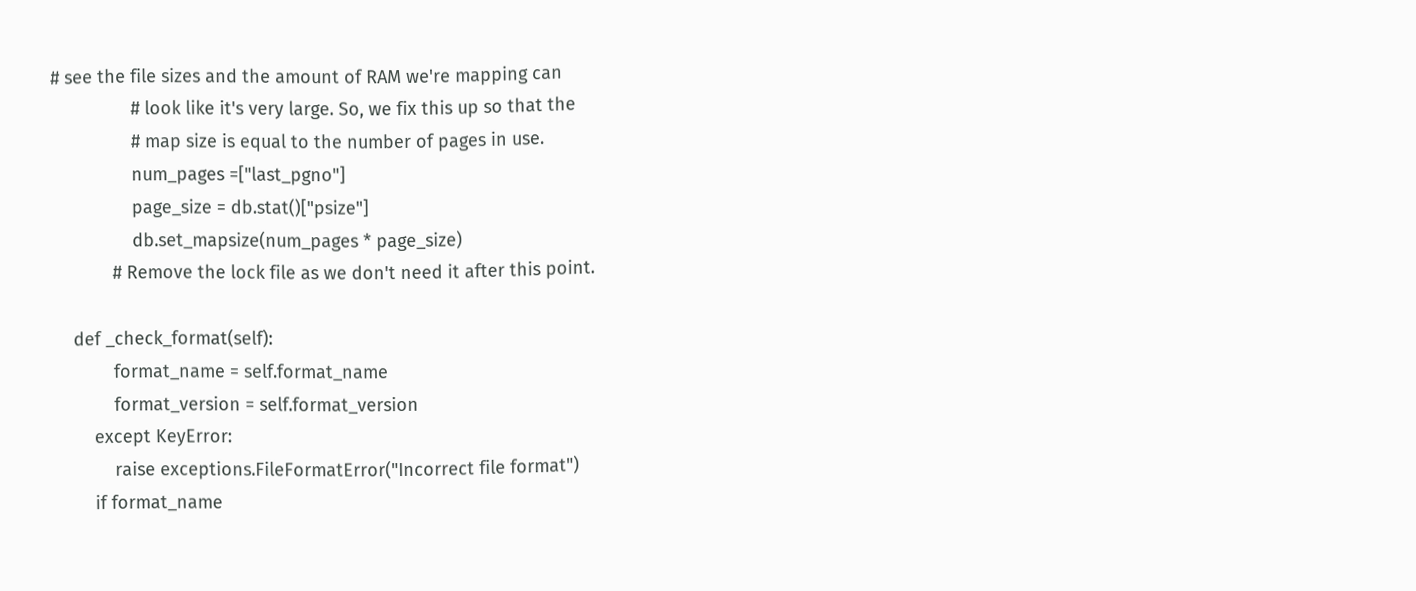# see the file sizes and the amount of RAM we're mapping can
                # look like it's very large. So, we fix this up so that the
                # map size is equal to the number of pages in use.
                num_pages =["last_pgno"]
                page_size = db.stat()["psize"]
                db.set_mapsize(num_pages * page_size)
            # Remove the lock file as we don't need it after this point.

    def _check_format(self):
            format_name = self.format_name
            format_version = self.format_version
        except KeyError:
            raise exceptions.FileFormatError("Incorrect file format")
        if format_name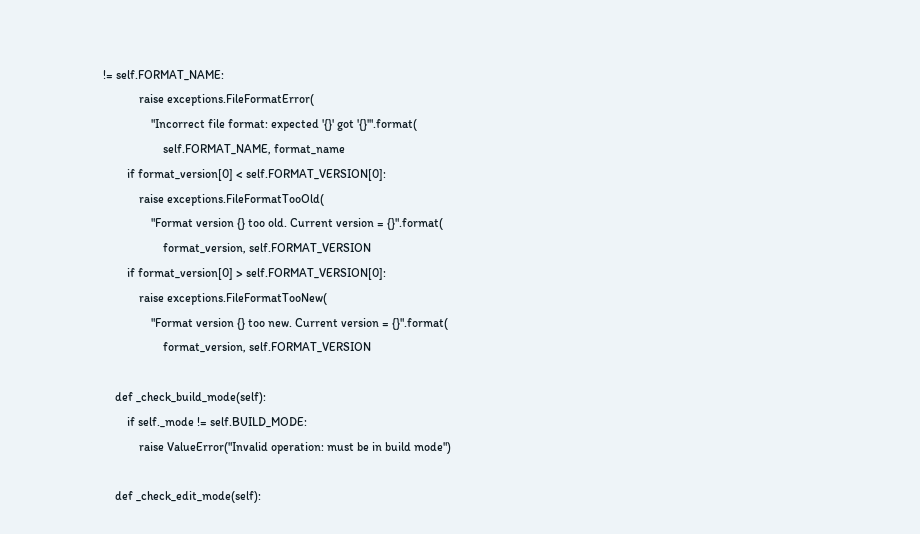!= self.FORMAT_NAME:
            raise exceptions.FileFormatError(
                "Incorrect file format: expected '{}' got '{}'".format(
                    self.FORMAT_NAME, format_name
        if format_version[0] < self.FORMAT_VERSION[0]:
            raise exceptions.FileFormatTooOld(
                "Format version {} too old. Current version = {}".format(
                    format_version, self.FORMAT_VERSION
        if format_version[0] > self.FORMAT_VERSION[0]:
            raise exceptions.FileFormatTooNew(
                "Format version {} too new. Current version = {}".format(
                    format_version, self.FORMAT_VERSION

    def _check_build_mode(self):
        if self._mode != self.BUILD_MODE:
            raise ValueError("Invalid operation: must be in build mode")

    def _check_edit_mode(self):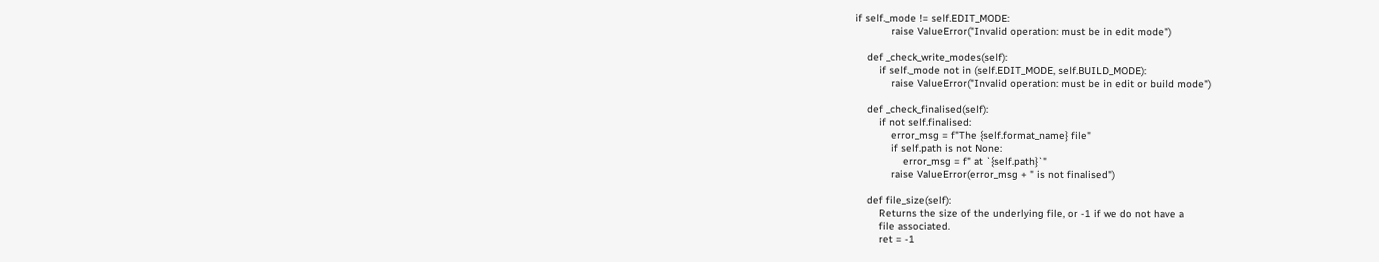if self._mode != self.EDIT_MODE:
            raise ValueError("Invalid operation: must be in edit mode")

    def _check_write_modes(self):
        if self._mode not in (self.EDIT_MODE, self.BUILD_MODE):
            raise ValueError("Invalid operation: must be in edit or build mode")

    def _check_finalised(self):
        if not self.finalised:
            error_msg = f"The {self.format_name} file"
            if self.path is not None:
                error_msg = f" at `{self.path}`"
            raise ValueError(error_msg + " is not finalised")

    def file_size(self):
        Returns the size of the underlying file, or -1 if we do not have a
        file associated.
        ret = -1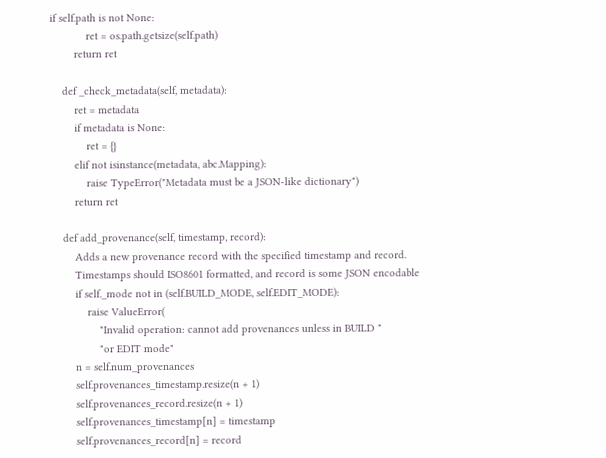if self.path is not None:
            ret = os.path.getsize(self.path)
        return ret

    def _check_metadata(self, metadata):
        ret = metadata
        if metadata is None:
            ret = {}
        elif not isinstance(metadata, abc.Mapping):
            raise TypeError("Metadata must be a JSON-like dictionary")
        return ret

    def add_provenance(self, timestamp, record):
        Adds a new provenance record with the specified timestamp and record.
        Timestamps should ISO8601 formatted, and record is some JSON encodable
        if self._mode not in (self.BUILD_MODE, self.EDIT_MODE):
            raise ValueError(
                "Invalid operation: cannot add provenances unless in BUILD "
                "or EDIT mode"
        n = self.num_provenances
        self.provenances_timestamp.resize(n + 1)
        self.provenances_record.resize(n + 1)
        self.provenances_timestamp[n] = timestamp
        self.provenances_record[n] = record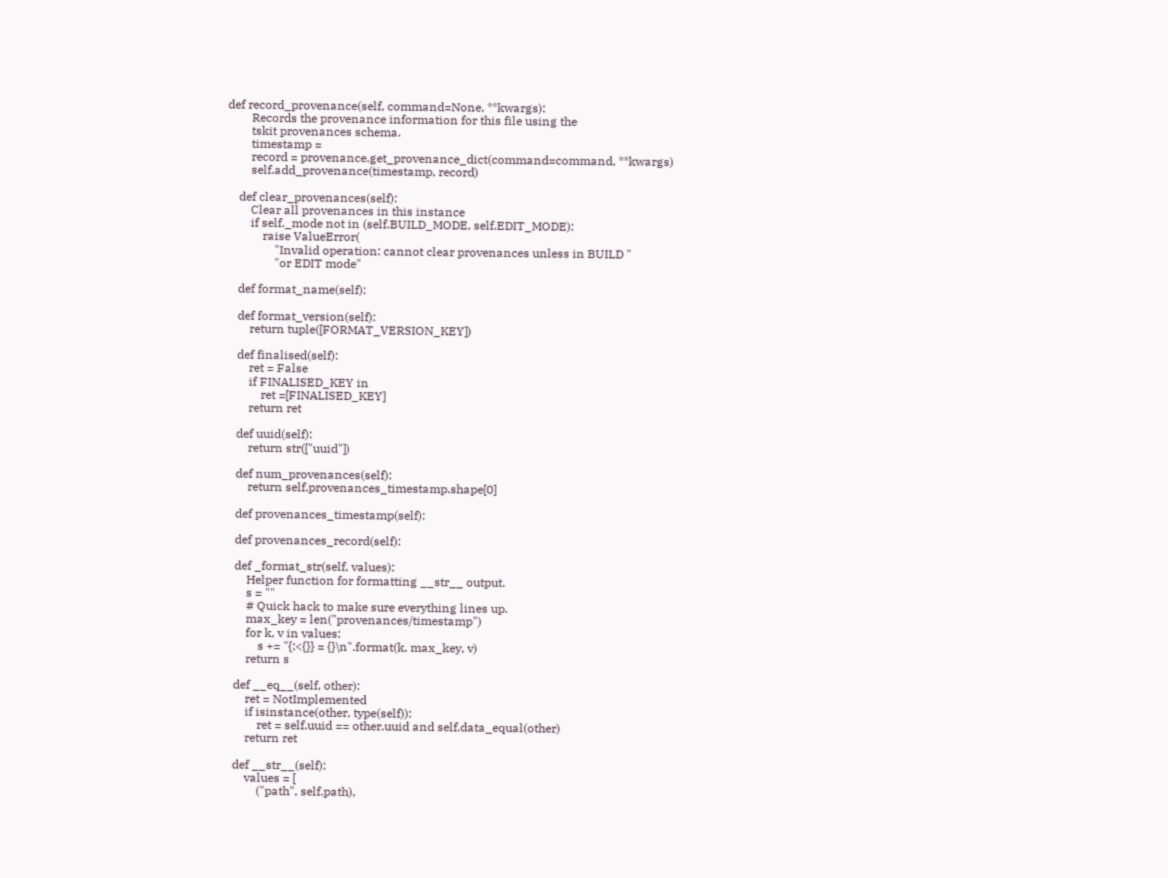def record_provenance(self, command=None, **kwargs):
        Records the provenance information for this file using the
        tskit provenances schema.
        timestamp =
        record = provenance.get_provenance_dict(command=command, **kwargs)
        self.add_provenance(timestamp, record)

    def clear_provenances(self):
        Clear all provenances in this instance
        if self._mode not in (self.BUILD_MODE, self.EDIT_MODE):
            raise ValueError(
                "Invalid operation: cannot clear provenances unless in BUILD "
                "or EDIT mode"

    def format_name(self):

    def format_version(self):
        return tuple([FORMAT_VERSION_KEY])

    def finalised(self):
        ret = False
        if FINALISED_KEY in
            ret =[FINALISED_KEY]
        return ret

    def uuid(self):
        return str(["uuid"])

    def num_provenances(self):
        return self.provenances_timestamp.shape[0]

    def provenances_timestamp(self):

    def provenances_record(self):

    def _format_str(self, values):
        Helper function for formatting __str__ output.
        s = ""
        # Quick hack to make sure everything lines up.
        max_key = len("provenances/timestamp")
        for k, v in values:
            s += "{:<{}} = {}\n".format(k, max_key, v)
        return s

    def __eq__(self, other):
        ret = NotImplemented
        if isinstance(other, type(self)):
            ret = self.uuid == other.uuid and self.data_equal(other)
        return ret

    def __str__(self):
        values = [
            ("path", self.path),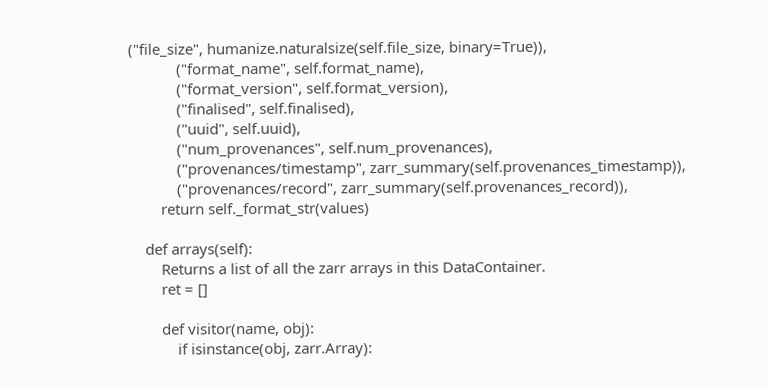("file_size", humanize.naturalsize(self.file_size, binary=True)),
            ("format_name", self.format_name),
            ("format_version", self.format_version),
            ("finalised", self.finalised),
            ("uuid", self.uuid),
            ("num_provenances", self.num_provenances),
            ("provenances/timestamp", zarr_summary(self.provenances_timestamp)),
            ("provenances/record", zarr_summary(self.provenances_record)),
        return self._format_str(values)

    def arrays(self):
        Returns a list of all the zarr arrays in this DataContainer.
        ret = []

        def visitor(name, obj):
            if isinstance(obj, zarr.Array):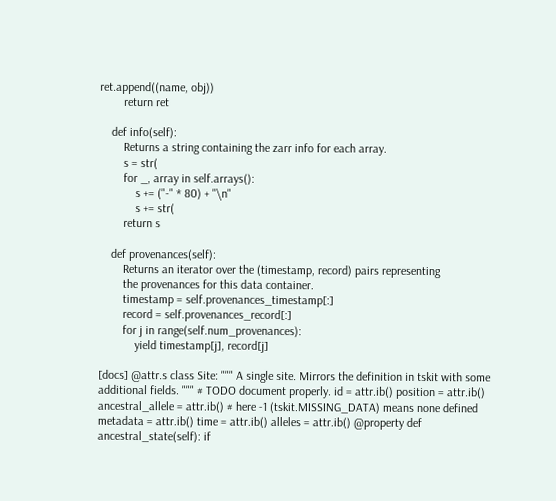ret.append((name, obj))
        return ret

    def info(self):
        Returns a string containing the zarr info for each array.
        s = str(
        for _, array in self.arrays():
            s += ("-" * 80) + "\n"
            s += str(
        return s

    def provenances(self):
        Returns an iterator over the (timestamp, record) pairs representing
        the provenances for this data container.
        timestamp = self.provenances_timestamp[:]
        record = self.provenances_record[:]
        for j in range(self.num_provenances):
            yield timestamp[j], record[j]

[docs] @attr.s class Site: """ A single site. Mirrors the definition in tskit with some additional fields. """ # TODO document properly. id = attr.ib() position = attr.ib() ancestral_allele = attr.ib() # here -1 (tskit.MISSING_DATA) means none defined metadata = attr.ib() time = attr.ib() alleles = attr.ib() @property def ancestral_state(self): if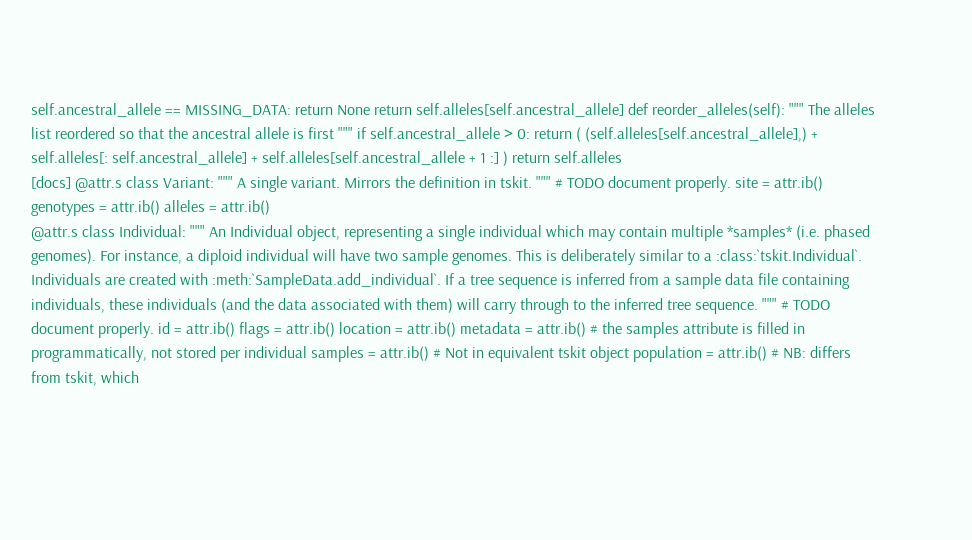self.ancestral_allele == MISSING_DATA: return None return self.alleles[self.ancestral_allele] def reorder_alleles(self): """ The alleles list reordered so that the ancestral allele is first """ if self.ancestral_allele > 0: return ( (self.alleles[self.ancestral_allele],) + self.alleles[: self.ancestral_allele] + self.alleles[self.ancestral_allele + 1 :] ) return self.alleles
[docs] @attr.s class Variant: """ A single variant. Mirrors the definition in tskit. """ # TODO document properly. site = attr.ib() genotypes = attr.ib() alleles = attr.ib()
@attr.s class Individual: """ An Individual object, representing a single individual which may contain multiple *samples* (i.e. phased genomes). For instance, a diploid individual will have two sample genomes. This is deliberately similar to a :class:`tskit.Individual`. Individuals are created with :meth:`SampleData.add_individual`. If a tree sequence is inferred from a sample data file containing individuals, these individuals (and the data associated with them) will carry through to the inferred tree sequence. """ # TODO document properly. id = attr.ib() flags = attr.ib() location = attr.ib() metadata = attr.ib() # the samples attribute is filled in programmatically, not stored per individual samples = attr.ib() # Not in equivalent tskit object population = attr.ib() # NB: differs from tskit, which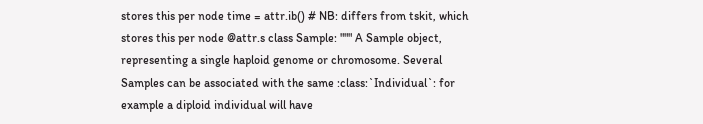stores this per node time = attr.ib() # NB: differs from tskit, which stores this per node @attr.s class Sample: """ A Sample object, representing a single haploid genome or chromosome. Several Samples can be associated with the same :class:`Individual`: for example a diploid individual will have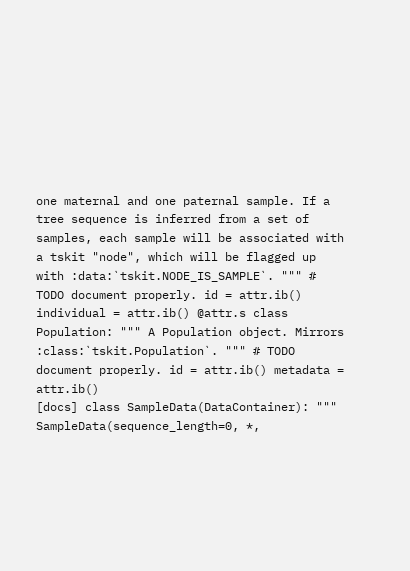one maternal and one paternal sample. If a tree sequence is inferred from a set of samples, each sample will be associated with a tskit "node", which will be flagged up with :data:`tskit.NODE_IS_SAMPLE`. """ # TODO document properly. id = attr.ib() individual = attr.ib() @attr.s class Population: """ A Population object. Mirrors :class:`tskit.Population`. """ # TODO document properly. id = attr.ib() metadata = attr.ib()
[docs] class SampleData(DataContainer): """ SampleData(sequence_length=0, *,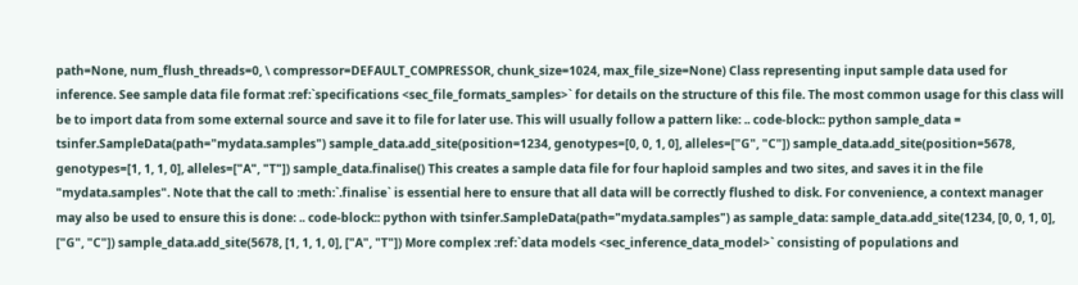path=None, num_flush_threads=0, \ compressor=DEFAULT_COMPRESSOR, chunk_size=1024, max_file_size=None) Class representing input sample data used for inference. See sample data file format :ref:`specifications <sec_file_formats_samples>` for details on the structure of this file. The most common usage for this class will be to import data from some external source and save it to file for later use. This will usually follow a pattern like: .. code-block:: python sample_data = tsinfer.SampleData(path="mydata.samples") sample_data.add_site(position=1234, genotypes=[0, 0, 1, 0], alleles=["G", "C"]) sample_data.add_site(position=5678, genotypes=[1, 1, 1, 0], alleles=["A", "T"]) sample_data.finalise() This creates a sample data file for four haploid samples and two sites, and saves it in the file "mydata.samples". Note that the call to :meth:`.finalise` is essential here to ensure that all data will be correctly flushed to disk. For convenience, a context manager may also be used to ensure this is done: .. code-block:: python with tsinfer.SampleData(path="mydata.samples") as sample_data: sample_data.add_site(1234, [0, 0, 1, 0], ["G", "C"]) sample_data.add_site(5678, [1, 1, 1, 0], ["A", "T"]) More complex :ref:`data models <sec_inference_data_model>` consisting of populations and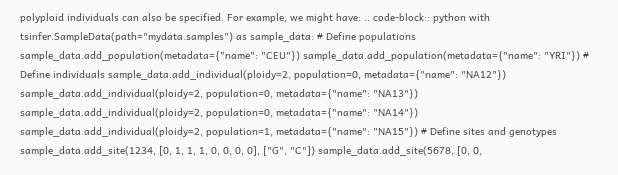polyploid individuals can also be specified. For example, we might have: .. code-block:: python with tsinfer.SampleData(path="mydata.samples") as sample_data: # Define populations sample_data.add_population(metadata={"name": "CEU"}) sample_data.add_population(metadata={"name": "YRI"}) # Define individuals sample_data.add_individual(ploidy=2, population=0, metadata={"name": "NA12"}) sample_data.add_individual(ploidy=2, population=0, metadata={"name": "NA13"}) sample_data.add_individual(ploidy=2, population=0, metadata={"name": "NA14"}) sample_data.add_individual(ploidy=2, population=1, metadata={"name": "NA15"}) # Define sites and genotypes sample_data.add_site(1234, [0, 1, 1, 1, 0, 0, 0, 0], ["G", "C"]) sample_data.add_site(5678, [0, 0,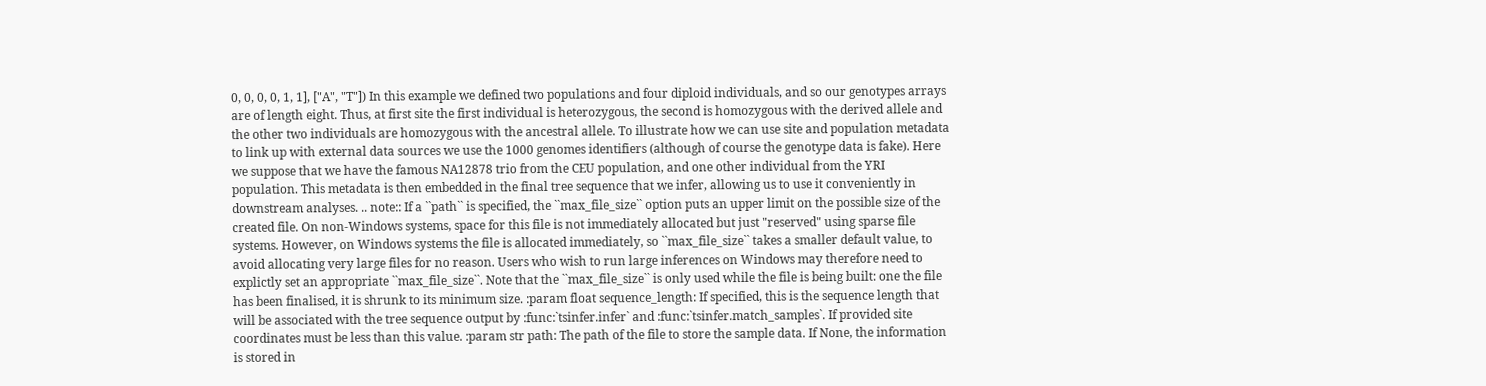0, 0, 0, 0, 1, 1], ["A", "T"]) In this example we defined two populations and four diploid individuals, and so our genotypes arrays are of length eight. Thus, at first site the first individual is heterozygous, the second is homozygous with the derived allele and the other two individuals are homozygous with the ancestral allele. To illustrate how we can use site and population metadata to link up with external data sources we use the 1000 genomes identifiers (although of course the genotype data is fake). Here we suppose that we have the famous NA12878 trio from the CEU population, and one other individual from the YRI population. This metadata is then embedded in the final tree sequence that we infer, allowing us to use it conveniently in downstream analyses. .. note:: If a ``path`` is specified, the ``max_file_size`` option puts an upper limit on the possible size of the created file. On non-Windows systems, space for this file is not immediately allocated but just "reserved" using sparse file systems. However, on Windows systems the file is allocated immediately, so ``max_file_size`` takes a smaller default value, to avoid allocating very large files for no reason. Users who wish to run large inferences on Windows may therefore need to explictly set an appropriate ``max_file_size``. Note that the ``max_file_size`` is only used while the file is being built: one the file has been finalised, it is shrunk to its minimum size. :param float sequence_length: If specified, this is the sequence length that will be associated with the tree sequence output by :func:`tsinfer.infer` and :func:`tsinfer.match_samples`. If provided site coordinates must be less than this value. :param str path: The path of the file to store the sample data. If None, the information is stored in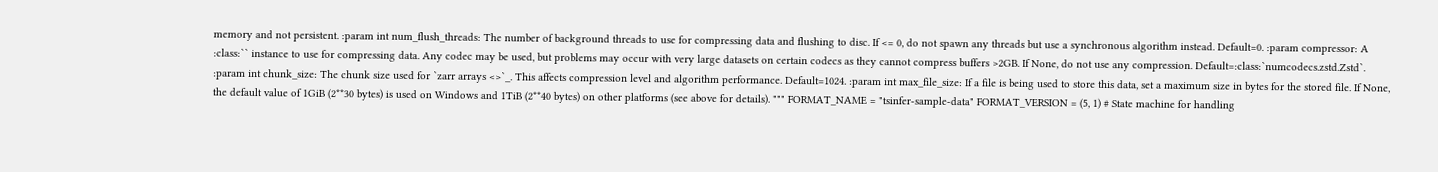memory and not persistent. :param int num_flush_threads: The number of background threads to use for compressing data and flushing to disc. If <= 0, do not spawn any threads but use a synchronous algorithm instead. Default=0. :param compressor: A :class:`` instance to use for compressing data. Any codec may be used, but problems may occur with very large datasets on certain codecs as they cannot compress buffers >2GB. If None, do not use any compression. Default=:class:`numcodecs.zstd.Zstd`. :param int chunk_size: The chunk size used for `zarr arrays <>`_. This affects compression level and algorithm performance. Default=1024. :param int max_file_size: If a file is being used to store this data, set a maximum size in bytes for the stored file. If None, the default value of 1GiB (2**30 bytes) is used on Windows and 1TiB (2**40 bytes) on other platforms (see above for details). """ FORMAT_NAME = "tsinfer-sample-data" FORMAT_VERSION = (5, 1) # State machine for handling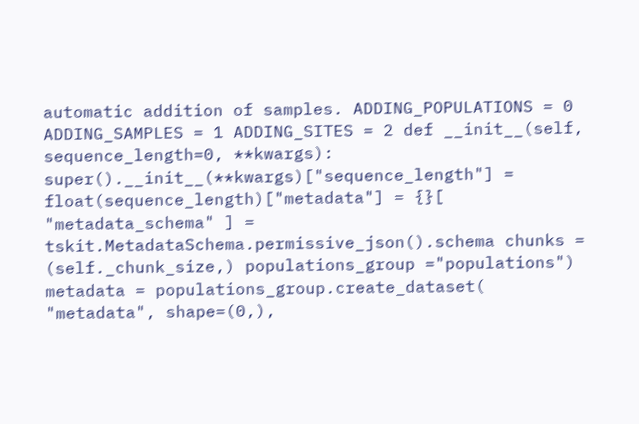automatic addition of samples. ADDING_POPULATIONS = 0 ADDING_SAMPLES = 1 ADDING_SITES = 2 def __init__(self, sequence_length=0, **kwargs): super().__init__(**kwargs)["sequence_length"] = float(sequence_length)["metadata"] = {}[ "metadata_schema" ] = tskit.MetadataSchema.permissive_json().schema chunks = (self._chunk_size,) populations_group ="populations") metadata = populations_group.create_dataset( "metadata", shape=(0,),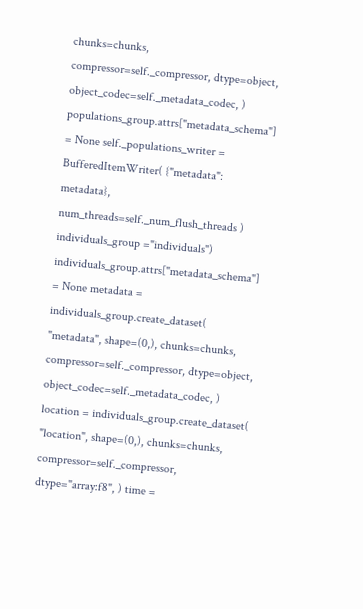chunks=chunks, compressor=self._compressor, dtype=object, object_codec=self._metadata_codec, ) populations_group.attrs["metadata_schema"] = None self._populations_writer = BufferedItemWriter( {"metadata": metadata}, num_threads=self._num_flush_threads ) individuals_group ="individuals") individuals_group.attrs["metadata_schema"] = None metadata = individuals_group.create_dataset( "metadata", shape=(0,), chunks=chunks, compressor=self._compressor, dtype=object, object_codec=self._metadata_codec, ) location = individuals_group.create_dataset( "location", shape=(0,), chunks=chunks, compressor=self._compressor, dtype="array:f8", ) time =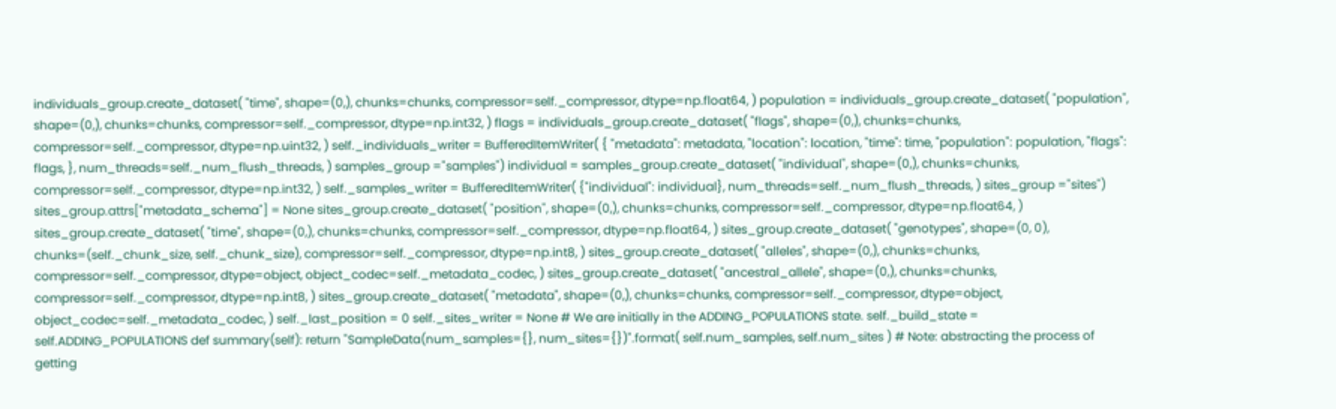individuals_group.create_dataset( "time", shape=(0,), chunks=chunks, compressor=self._compressor, dtype=np.float64, ) population = individuals_group.create_dataset( "population", shape=(0,), chunks=chunks, compressor=self._compressor, dtype=np.int32, ) flags = individuals_group.create_dataset( "flags", shape=(0,), chunks=chunks, compressor=self._compressor, dtype=np.uint32, ) self._individuals_writer = BufferedItemWriter( { "metadata": metadata, "location": location, "time": time, "population": population, "flags": flags, }, num_threads=self._num_flush_threads, ) samples_group ="samples") individual = samples_group.create_dataset( "individual", shape=(0,), chunks=chunks, compressor=self._compressor, dtype=np.int32, ) self._samples_writer = BufferedItemWriter( {"individual": individual}, num_threads=self._num_flush_threads, ) sites_group ="sites") sites_group.attrs["metadata_schema"] = None sites_group.create_dataset( "position", shape=(0,), chunks=chunks, compressor=self._compressor, dtype=np.float64, ) sites_group.create_dataset( "time", shape=(0,), chunks=chunks, compressor=self._compressor, dtype=np.float64, ) sites_group.create_dataset( "genotypes", shape=(0, 0), chunks=(self._chunk_size, self._chunk_size), compressor=self._compressor, dtype=np.int8, ) sites_group.create_dataset( "alleles", shape=(0,), chunks=chunks, compressor=self._compressor, dtype=object, object_codec=self._metadata_codec, ) sites_group.create_dataset( "ancestral_allele", shape=(0,), chunks=chunks, compressor=self._compressor, dtype=np.int8, ) sites_group.create_dataset( "metadata", shape=(0,), chunks=chunks, compressor=self._compressor, dtype=object, object_codec=self._metadata_codec, ) self._last_position = 0 self._sites_writer = None # We are initially in the ADDING_POPULATIONS state. self._build_state = self.ADDING_POPULATIONS def summary(self): return "SampleData(num_samples={}, num_sites={})".format( self.num_samples, self.num_sites ) # Note: abstracting the process of getting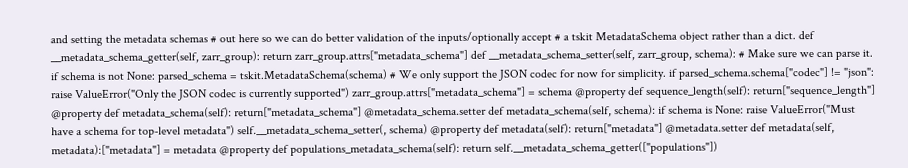and setting the metadata schemas # out here so we can do better validation of the inputs/optionally accept # a tskit MetadataSchema object rather than a dict. def __metadata_schema_getter(self, zarr_group): return zarr_group.attrs["metadata_schema"] def __metadata_schema_setter(self, zarr_group, schema): # Make sure we can parse it. if schema is not None: parsed_schema = tskit.MetadataSchema(schema) # We only support the JSON codec for now for simplicity. if parsed_schema.schema["codec"] != "json": raise ValueError("Only the JSON codec is currently supported") zarr_group.attrs["metadata_schema"] = schema @property def sequence_length(self): return["sequence_length"] @property def metadata_schema(self): return["metadata_schema"] @metadata_schema.setter def metadata_schema(self, schema): if schema is None: raise ValueError("Must have a schema for top-level metadata") self.__metadata_schema_setter(, schema) @property def metadata(self): return["metadata"] @metadata.setter def metadata(self, metadata):["metadata"] = metadata @property def populations_metadata_schema(self): return self.__metadata_schema_getter(["populations"])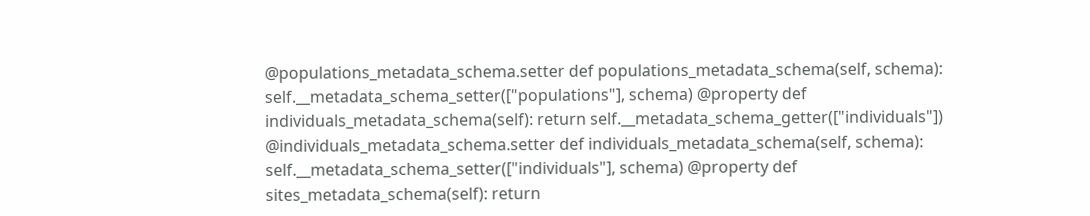@populations_metadata_schema.setter def populations_metadata_schema(self, schema): self.__metadata_schema_setter(["populations"], schema) @property def individuals_metadata_schema(self): return self.__metadata_schema_getter(["individuals"]) @individuals_metadata_schema.setter def individuals_metadata_schema(self, schema): self.__metadata_schema_setter(["individuals"], schema) @property def sites_metadata_schema(self): return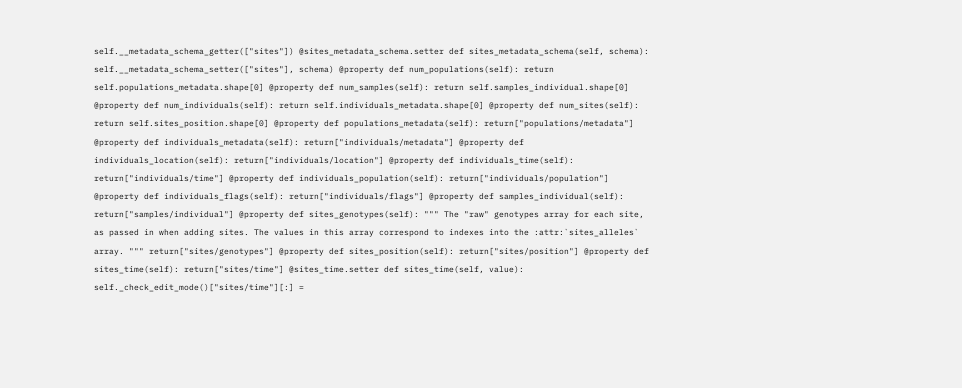self.__metadata_schema_getter(["sites"]) @sites_metadata_schema.setter def sites_metadata_schema(self, schema): self.__metadata_schema_setter(["sites"], schema) @property def num_populations(self): return self.populations_metadata.shape[0] @property def num_samples(self): return self.samples_individual.shape[0] @property def num_individuals(self): return self.individuals_metadata.shape[0] @property def num_sites(self): return self.sites_position.shape[0] @property def populations_metadata(self): return["populations/metadata"] @property def individuals_metadata(self): return["individuals/metadata"] @property def individuals_location(self): return["individuals/location"] @property def individuals_time(self): return["individuals/time"] @property def individuals_population(self): return["individuals/population"] @property def individuals_flags(self): return["individuals/flags"] @property def samples_individual(self): return["samples/individual"] @property def sites_genotypes(self): """ The "raw" genotypes array for each site, as passed in when adding sites. The values in this array correspond to indexes into the :attr:`sites_alleles` array. """ return["sites/genotypes"] @property def sites_position(self): return["sites/position"] @property def sites_time(self): return["sites/time"] @sites_time.setter def sites_time(self, value): self._check_edit_mode()["sites/time"][:] =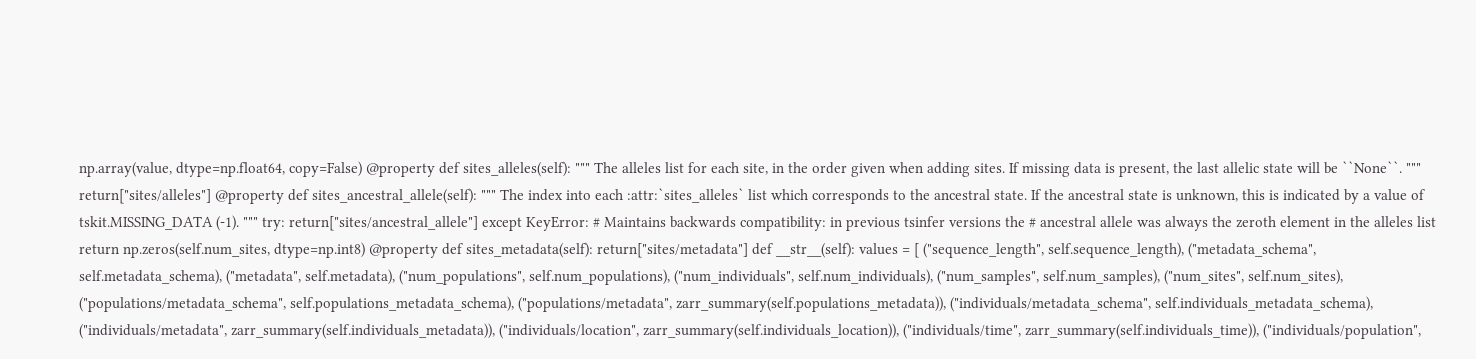np.array(value, dtype=np.float64, copy=False) @property def sites_alleles(self): """ The alleles list for each site, in the order given when adding sites. If missing data is present, the last allelic state will be ``None``. """ return["sites/alleles"] @property def sites_ancestral_allele(self): """ The index into each :attr:`sites_alleles` list which corresponds to the ancestral state. If the ancestral state is unknown, this is indicated by a value of tskit.MISSING_DATA (-1). """ try: return["sites/ancestral_allele"] except KeyError: # Maintains backwards compatibility: in previous tsinfer versions the # ancestral allele was always the zeroth element in the alleles list return np.zeros(self.num_sites, dtype=np.int8) @property def sites_metadata(self): return["sites/metadata"] def __str__(self): values = [ ("sequence_length", self.sequence_length), ("metadata_schema", self.metadata_schema), ("metadata", self.metadata), ("num_populations", self.num_populations), ("num_individuals", self.num_individuals), ("num_samples", self.num_samples), ("num_sites", self.num_sites), ("populations/metadata_schema", self.populations_metadata_schema), ("populations/metadata", zarr_summary(self.populations_metadata)), ("individuals/metadata_schema", self.individuals_metadata_schema), ("individuals/metadata", zarr_summary(self.individuals_metadata)), ("individuals/location", zarr_summary(self.individuals_location)), ("individuals/time", zarr_summary(self.individuals_time)), ("individuals/population",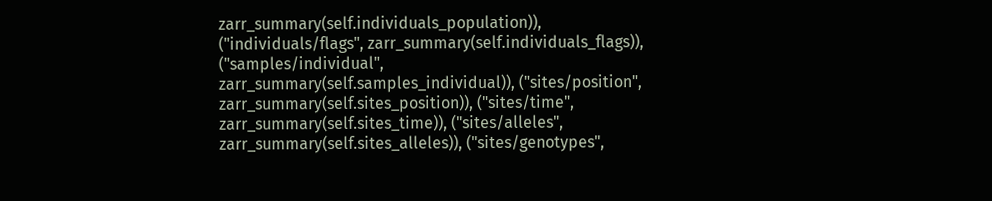zarr_summary(self.individuals_population)), ("individuals/flags", zarr_summary(self.individuals_flags)), ("samples/individual", zarr_summary(self.samples_individual)), ("sites/position", zarr_summary(self.sites_position)), ("sites/time", zarr_summary(self.sites_time)), ("sites/alleles", zarr_summary(self.sites_alleles)), ("sites/genotypes",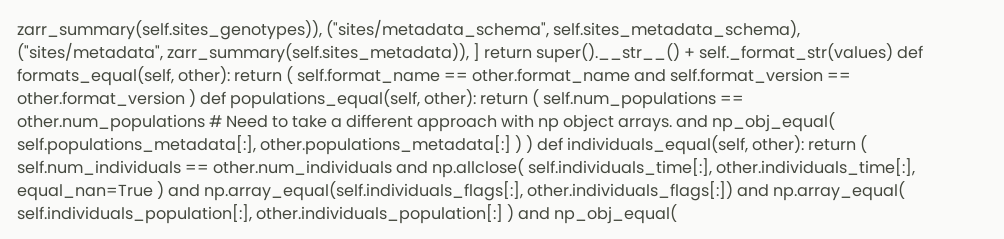zarr_summary(self.sites_genotypes)), ("sites/metadata_schema", self.sites_metadata_schema), ("sites/metadata", zarr_summary(self.sites_metadata)), ] return super().__str__() + self._format_str(values) def formats_equal(self, other): return ( self.format_name == other.format_name and self.format_version == other.format_version ) def populations_equal(self, other): return ( self.num_populations == other.num_populations # Need to take a different approach with np object arrays. and np_obj_equal( self.populations_metadata[:], other.populations_metadata[:] ) ) def individuals_equal(self, other): return ( self.num_individuals == other.num_individuals and np.allclose( self.individuals_time[:], other.individuals_time[:], equal_nan=True ) and np.array_equal(self.individuals_flags[:], other.individuals_flags[:]) and np.array_equal( self.individuals_population[:], other.individuals_population[:] ) and np_obj_equal(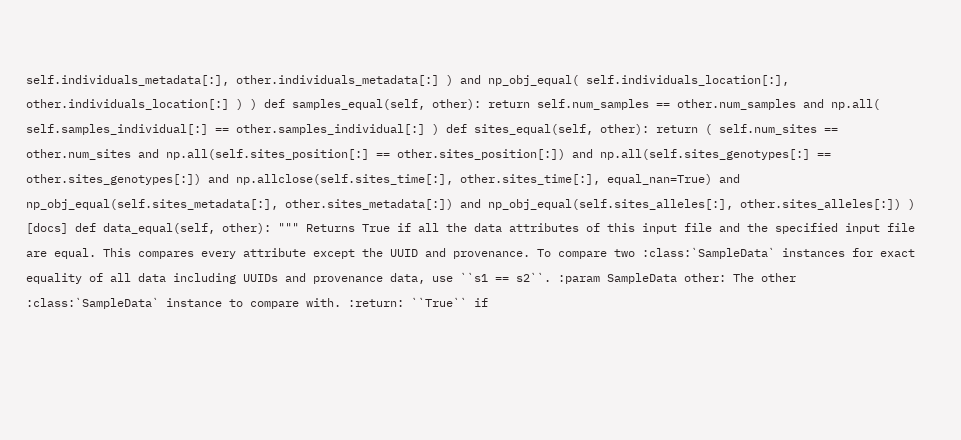self.individuals_metadata[:], other.individuals_metadata[:] ) and np_obj_equal( self.individuals_location[:], other.individuals_location[:] ) ) def samples_equal(self, other): return self.num_samples == other.num_samples and np.all( self.samples_individual[:] == other.samples_individual[:] ) def sites_equal(self, other): return ( self.num_sites == other.num_sites and np.all(self.sites_position[:] == other.sites_position[:]) and np.all(self.sites_genotypes[:] == other.sites_genotypes[:]) and np.allclose(self.sites_time[:], other.sites_time[:], equal_nan=True) and np_obj_equal(self.sites_metadata[:], other.sites_metadata[:]) and np_obj_equal(self.sites_alleles[:], other.sites_alleles[:]) )
[docs] def data_equal(self, other): """ Returns True if all the data attributes of this input file and the specified input file are equal. This compares every attribute except the UUID and provenance. To compare two :class:`SampleData` instances for exact equality of all data including UUIDs and provenance data, use ``s1 == s2``. :param SampleData other: The other :class:`SampleData` instance to compare with. :return: ``True`` if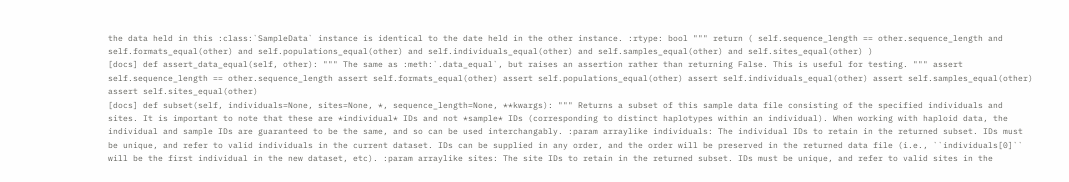the data held in this :class:`SampleData` instance is identical to the date held in the other instance. :rtype: bool """ return ( self.sequence_length == other.sequence_length and self.formats_equal(other) and self.populations_equal(other) and self.individuals_equal(other) and self.samples_equal(other) and self.sites_equal(other) )
[docs] def assert_data_equal(self, other): """ The same as :meth:`.data_equal`, but raises an assertion rather than returning False. This is useful for testing. """ assert self.sequence_length == other.sequence_length assert self.formats_equal(other) assert self.populations_equal(other) assert self.individuals_equal(other) assert self.samples_equal(other) assert self.sites_equal(other)
[docs] def subset(self, individuals=None, sites=None, *, sequence_length=None, **kwargs): """ Returns a subset of this sample data file consisting of the specified individuals and sites. It is important to note that these are *individual* IDs and not *sample* IDs (corresponding to distinct haplotypes within an individual). When working with haploid data, the individual and sample IDs are guaranteed to be the same, and so can be used interchangably. :param arraylike individuals: The individual IDs to retain in the returned subset. IDs must be unique, and refer to valid individuals in the current dataset. IDs can be supplied in any order, and the order will be preserved in the returned data file (i.e., ``individuals[0]`` will be the first individual in the new dataset, etc). :param arraylike sites: The site IDs to retain in the returned subset. IDs must be unique, and refer to valid sites in the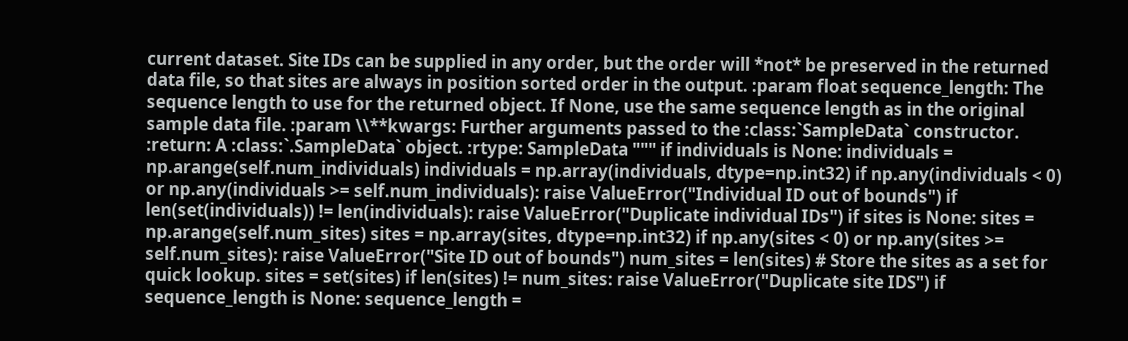current dataset. Site IDs can be supplied in any order, but the order will *not* be preserved in the returned data file, so that sites are always in position sorted order in the output. :param float sequence_length: The sequence length to use for the returned object. If None, use the same sequence length as in the original sample data file. :param \\**kwargs: Further arguments passed to the :class:`SampleData` constructor. :return: A :class:`.SampleData` object. :rtype: SampleData """ if individuals is None: individuals = np.arange(self.num_individuals) individuals = np.array(individuals, dtype=np.int32) if np.any(individuals < 0) or np.any(individuals >= self.num_individuals): raise ValueError("Individual ID out of bounds") if len(set(individuals)) != len(individuals): raise ValueError("Duplicate individual IDs") if sites is None: sites = np.arange(self.num_sites) sites = np.array(sites, dtype=np.int32) if np.any(sites < 0) or np.any(sites >= self.num_sites): raise ValueError("Site ID out of bounds") num_sites = len(sites) # Store the sites as a set for quick lookup. sites = set(sites) if len(sites) != num_sites: raise ValueError("Duplicate site IDS") if sequence_length is None: sequence_length =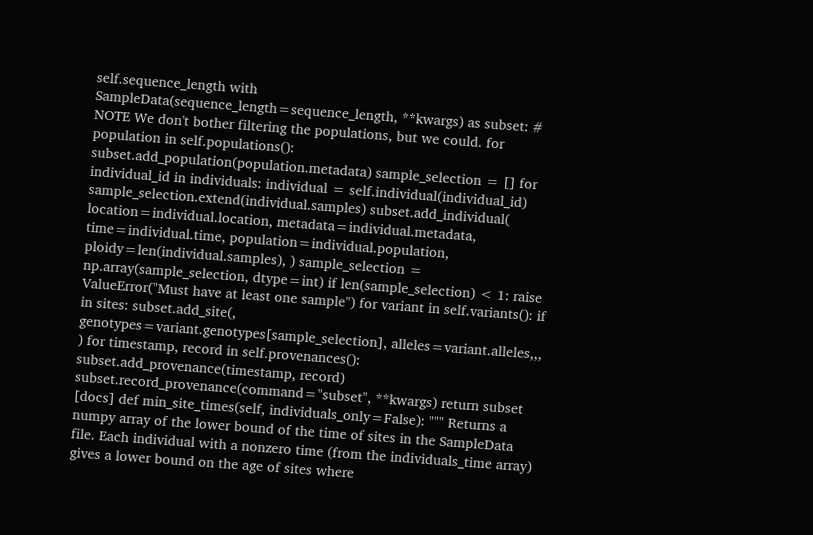self.sequence_length with SampleData(sequence_length=sequence_length, **kwargs) as subset: # NOTE We don't bother filtering the populations, but we could. for population in self.populations(): subset.add_population(population.metadata) sample_selection = [] for individual_id in individuals: individual = self.individual(individual_id) sample_selection.extend(individual.samples) subset.add_individual( location=individual.location, metadata=individual.metadata, time=individual.time, population=individual.population, ploidy=len(individual.samples), ) sample_selection = np.array(sample_selection, dtype=int) if len(sample_selection) < 1: raise ValueError("Must have at least one sample") for variant in self.variants(): if in sites: subset.add_site(, genotypes=variant.genotypes[sample_selection], alleles=variant.alleles,,, ) for timestamp, record in self.provenances(): subset.add_provenance(timestamp, record) subset.record_provenance(command="subset", **kwargs) return subset
[docs] def min_site_times(self, individuals_only=False): """ Returns a numpy array of the lower bound of the time of sites in the SampleData file. Each individual with a nonzero time (from the individuals_time array) gives a lower bound on the age of sites where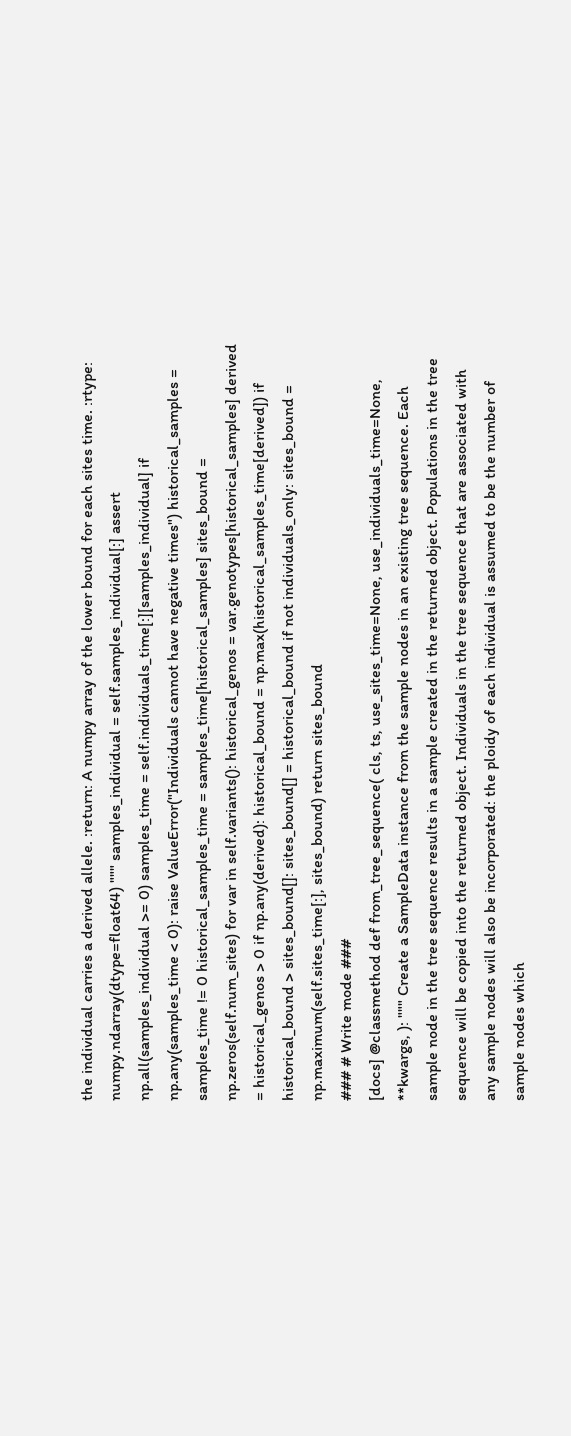the individual carries a derived allele. :return: A numpy array of the lower bound for each sites time. :rtype: numpy.ndarray(dtype=float64) """ samples_individual = self.samples_individual[:] assert np.all(samples_individual >= 0) samples_time = self.individuals_time[:][samples_individual] if np.any(samples_time < 0): raise ValueError("Individuals cannot have negative times") historical_samples = samples_time != 0 historical_samples_time = samples_time[historical_samples] sites_bound = np.zeros(self.num_sites) for var in self.variants(): historical_genos = var.genotypes[historical_samples] derived = historical_genos > 0 if np.any(derived): historical_bound = np.max(historical_samples_time[derived]) if historical_bound > sites_bound[]: sites_bound[] = historical_bound if not individuals_only: sites_bound = np.maximum(self.sites_time[:], sites_bound) return sites_bound
### # Write mode ###
[docs] @classmethod def from_tree_sequence( cls, ts, use_sites_time=None, use_individuals_time=None, **kwargs, ): """ Create a SampleData instance from the sample nodes in an existing tree sequence. Each sample node in the tree sequence results in a sample created in the returned object. Populations in the tree sequence will be copied into the returned object. Individuals in the tree sequence that are associated with any sample nodes will also be incorporated: the ploidy of each individual is assumed to be the number of sample nodes which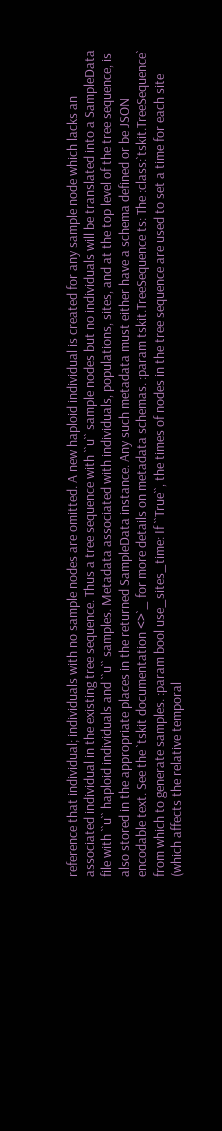reference that individual; individuals with no sample nodes are omitted. A new haploid individual is created for any sample node which lacks an associated individual in the existing tree sequence. Thus a tree sequence with ``u`` sample nodes but no individuals will be translated into a SampleData file with ``u`` haploid individuals and ``u`` samples. Metadata associated with individuals, populations, sites, and at the top level of the tree sequence, is also stored in the appropriate places in the returned SampleData instance. Any such metadata must either have a schema defined or be JSON encodable text. See the `tskit documentation <>`_ for more details on metadata schemas. :param tskit.TreeSequence ts: The :class:`tskit.TreeSequence` from which to generate samples. :param bool use_sites_time: If ``True``, the times of nodes in the tree sequence are used to set a time for each site (which affects the relative temporal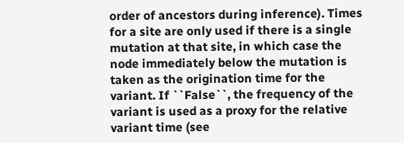order of ancestors during inference). Times for a site are only used if there is a single mutation at that site, in which case the node immediately below the mutation is taken as the origination time for the variant. If ``False``, the frequency of the variant is used as a proxy for the relative variant time (see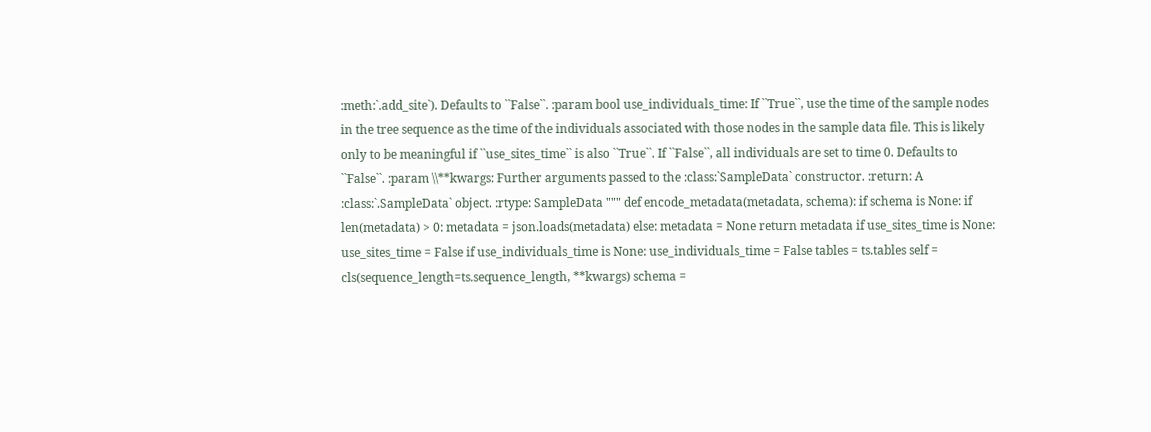:meth:`.add_site`). Defaults to ``False``. :param bool use_individuals_time: If ``True``, use the time of the sample nodes in the tree sequence as the time of the individuals associated with those nodes in the sample data file. This is likely only to be meaningful if ``use_sites_time`` is also ``True``. If ``False``, all individuals are set to time 0. Defaults to ``False``. :param \\**kwargs: Further arguments passed to the :class:`SampleData` constructor. :return: A :class:`.SampleData` object. :rtype: SampleData """ def encode_metadata(metadata, schema): if schema is None: if len(metadata) > 0: metadata = json.loads(metadata) else: metadata = None return metadata if use_sites_time is None: use_sites_time = False if use_individuals_time is None: use_individuals_time = False tables = ts.tables self = cls(sequence_length=ts.sequence_length, **kwargs) schema =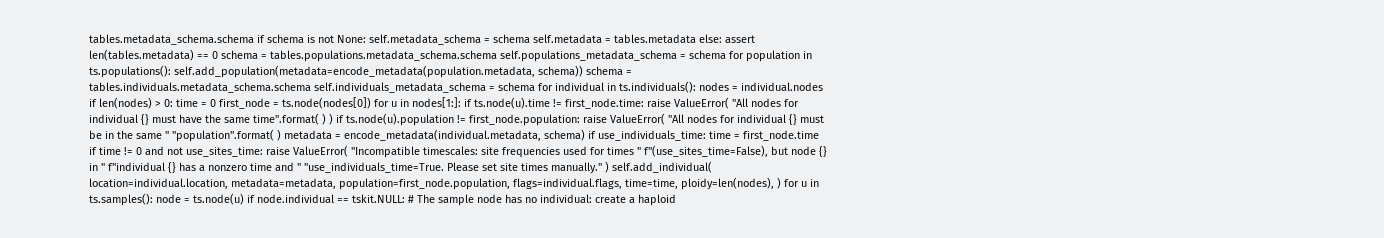tables.metadata_schema.schema if schema is not None: self.metadata_schema = schema self.metadata = tables.metadata else: assert len(tables.metadata) == 0 schema = tables.populations.metadata_schema.schema self.populations_metadata_schema = schema for population in ts.populations(): self.add_population(metadata=encode_metadata(population.metadata, schema)) schema = tables.individuals.metadata_schema.schema self.individuals_metadata_schema = schema for individual in ts.individuals(): nodes = individual.nodes if len(nodes) > 0: time = 0 first_node = ts.node(nodes[0]) for u in nodes[1:]: if ts.node(u).time != first_node.time: raise ValueError( "All nodes for individual {} must have the same time".format( ) ) if ts.node(u).population != first_node.population: raise ValueError( "All nodes for individual {} must be in the same " "population".format( ) metadata = encode_metadata(individual.metadata, schema) if use_individuals_time: time = first_node.time if time != 0 and not use_sites_time: raise ValueError( "Incompatible timescales: site frequencies used for times " f"(use_sites_time=False), but node {} in " f"individual {} has a nonzero time and " "use_individuals_time=True. Please set site times manually." ) self.add_individual( location=individual.location, metadata=metadata, population=first_node.population, flags=individual.flags, time=time, ploidy=len(nodes), ) for u in ts.samples(): node = ts.node(u) if node.individual == tskit.NULL: # The sample node has no individual: create a haploid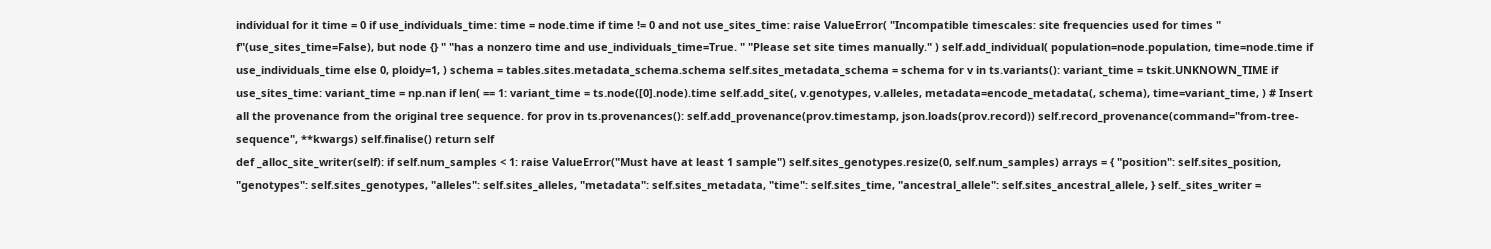individual for it time = 0 if use_individuals_time: time = node.time if time != 0 and not use_sites_time: raise ValueError( "Incompatible timescales: site frequencies used for times " f"(use_sites_time=False), but node {} " "has a nonzero time and use_individuals_time=True. " "Please set site times manually." ) self.add_individual( population=node.population, time=node.time if use_individuals_time else 0, ploidy=1, ) schema = tables.sites.metadata_schema.schema self.sites_metadata_schema = schema for v in ts.variants(): variant_time = tskit.UNKNOWN_TIME if use_sites_time: variant_time = np.nan if len( == 1: variant_time = ts.node([0].node).time self.add_site(, v.genotypes, v.alleles, metadata=encode_metadata(, schema), time=variant_time, ) # Insert all the provenance from the original tree sequence. for prov in ts.provenances(): self.add_provenance(prov.timestamp, json.loads(prov.record)) self.record_provenance(command="from-tree-sequence", **kwargs) self.finalise() return self
def _alloc_site_writer(self): if self.num_samples < 1: raise ValueError("Must have at least 1 sample") self.sites_genotypes.resize(0, self.num_samples) arrays = { "position": self.sites_position, "genotypes": self.sites_genotypes, "alleles": self.sites_alleles, "metadata": self.sites_metadata, "time": self.sites_time, "ancestral_allele": self.sites_ancestral_allele, } self._sites_writer =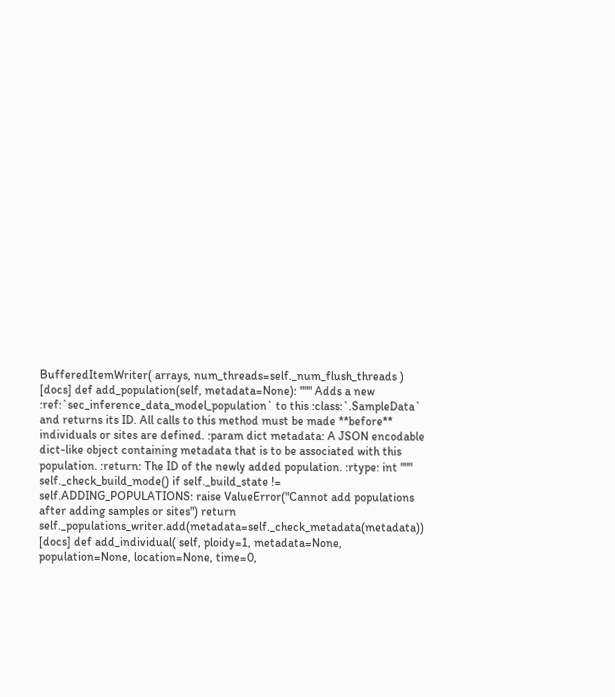BufferedItemWriter( arrays, num_threads=self._num_flush_threads )
[docs] def add_population(self, metadata=None): """ Adds a new :ref:`sec_inference_data_model_population` to this :class:`.SampleData` and returns its ID. All calls to this method must be made **before** individuals or sites are defined. :param dict metadata: A JSON encodable dict-like object containing metadata that is to be associated with this population. :return: The ID of the newly added population. :rtype: int """ self._check_build_mode() if self._build_state != self.ADDING_POPULATIONS: raise ValueError("Cannot add populations after adding samples or sites") return self._populations_writer.add(metadata=self._check_metadata(metadata))
[docs] def add_individual( self, ploidy=1, metadata=None, population=None, location=None, time=0,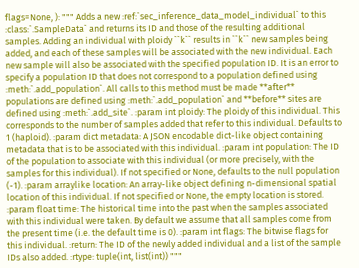flags=None, ): """ Adds a new :ref:`sec_inference_data_model_individual` to this :class:`.SampleData` and returns its ID and those of the resulting additional samples. Adding an individual with ploidy ``k`` results in ``k`` new samples being added, and each of these samples will be associated with the new individual. Each new sample will also be associated with the specified population ID. It is an error to specify a population ID that does not correspond to a population defined using :meth:`.add_population`. All calls to this method must be made **after** populations are defined using :meth:`.add_population` and **before** sites are defined using :meth:`.add_site`. :param int ploidy: The ploidy of this individual. This corresponds to the number of samples added that refer to this individual. Defaults to 1 (haploid). :param dict metadata: A JSON encodable dict-like object containing metadata that is to be associated with this individual. :param int population: The ID of the population to associate with this individual (or more precisely, with the samples for this individual). If not specified or None, defaults to the null population (-1). :param arraylike location: An array-like object defining n-dimensional spatial location of this individual. If not specified or None, the empty location is stored. :param float time: The historical time into the past when the samples associated with this individual were taken. By default we assume that all samples come from the present time (i.e. the default time is 0). :param int flags: The bitwise flags for this individual. :return: The ID of the newly added individual and a list of the sample IDs also added. :rtype: tuple(int, list(int)) """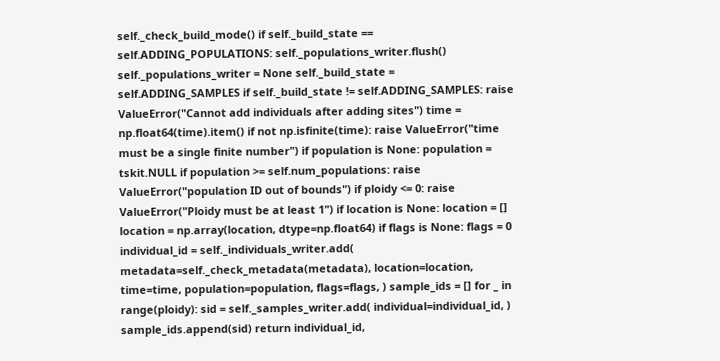self._check_build_mode() if self._build_state == self.ADDING_POPULATIONS: self._populations_writer.flush() self._populations_writer = None self._build_state = self.ADDING_SAMPLES if self._build_state != self.ADDING_SAMPLES: raise ValueError("Cannot add individuals after adding sites") time = np.float64(time).item() if not np.isfinite(time): raise ValueError("time must be a single finite number") if population is None: population = tskit.NULL if population >= self.num_populations: raise ValueError("population ID out of bounds") if ploidy <= 0: raise ValueError("Ploidy must be at least 1") if location is None: location = [] location = np.array(location, dtype=np.float64) if flags is None: flags = 0 individual_id = self._individuals_writer.add( metadata=self._check_metadata(metadata), location=location, time=time, population=population, flags=flags, ) sample_ids = [] for _ in range(ploidy): sid = self._samples_writer.add( individual=individual_id, ) sample_ids.append(sid) return individual_id,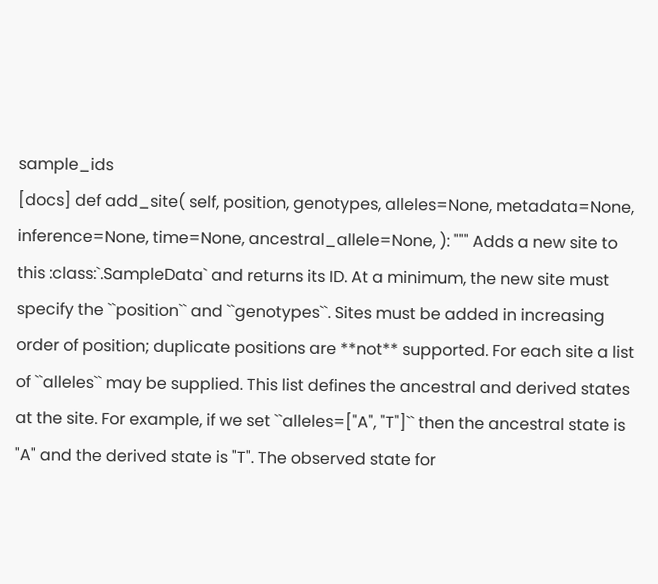sample_ids
[docs] def add_site( self, position, genotypes, alleles=None, metadata=None, inference=None, time=None, ancestral_allele=None, ): """ Adds a new site to this :class:`.SampleData` and returns its ID. At a minimum, the new site must specify the ``position`` and ``genotypes``. Sites must be added in increasing order of position; duplicate positions are **not** supported. For each site a list of ``alleles`` may be supplied. This list defines the ancestral and derived states at the site. For example, if we set ``alleles=["A", "T"]`` then the ancestral state is "A" and the derived state is "T". The observed state for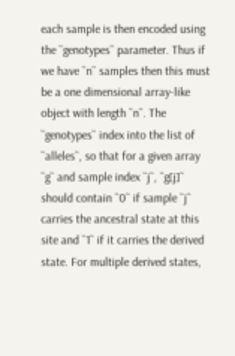each sample is then encoded using the ``genotypes`` parameter. Thus if we have ``n`` samples then this must be a one dimensional array-like object with length ``n``. The ``genotypes`` index into the list of ``alleles``, so that for a given array ``g`` and sample index ``j``, ``g[j]`` should contain ``0`` if sample ``j`` carries the ancestral state at this site and ``1`` if it carries the derived state. For multiple derived states,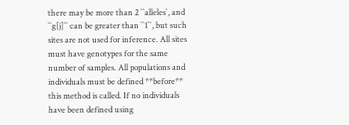there may be more than 2 ``alleles`, and ``g[j]`` can be greater than ``1``, but such sites are not used for inference. All sites must have genotypes for the same number of samples. All populations and individuals must be defined **before** this method is called. If no individuals have been defined using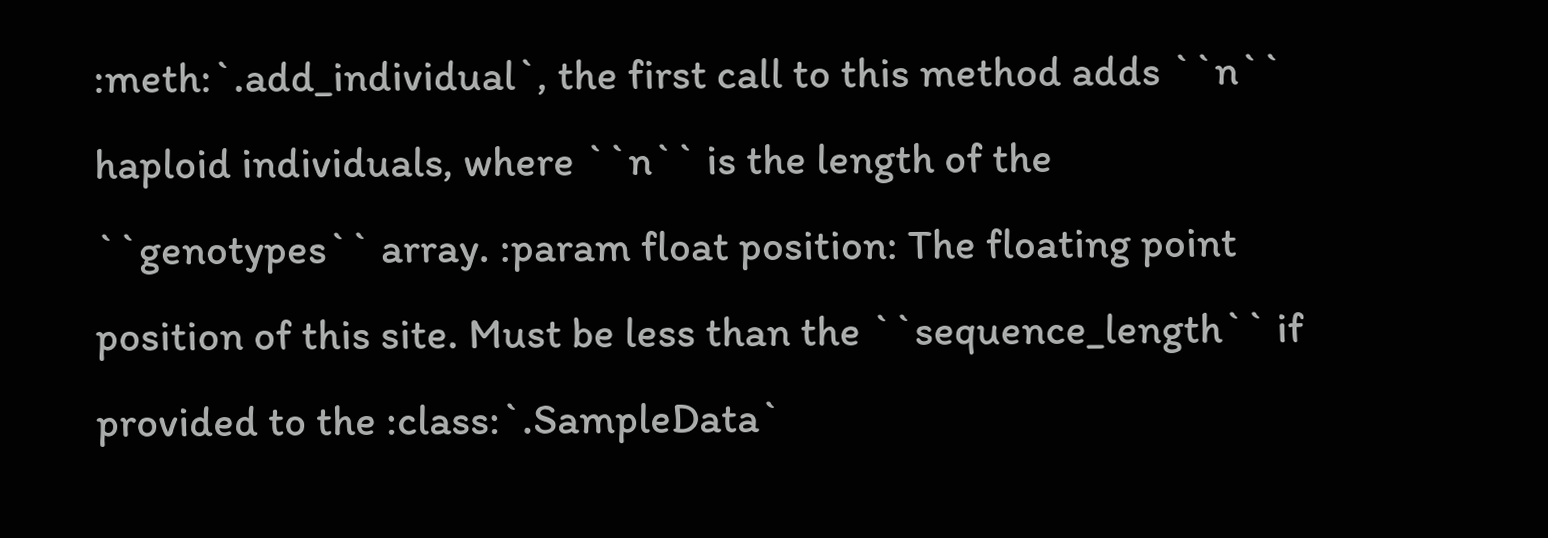:meth:`.add_individual`, the first call to this method adds ``n`` haploid individuals, where ``n`` is the length of the ``genotypes`` array. :param float position: The floating point position of this site. Must be less than the ``sequence_length`` if provided to the :class:`.SampleData`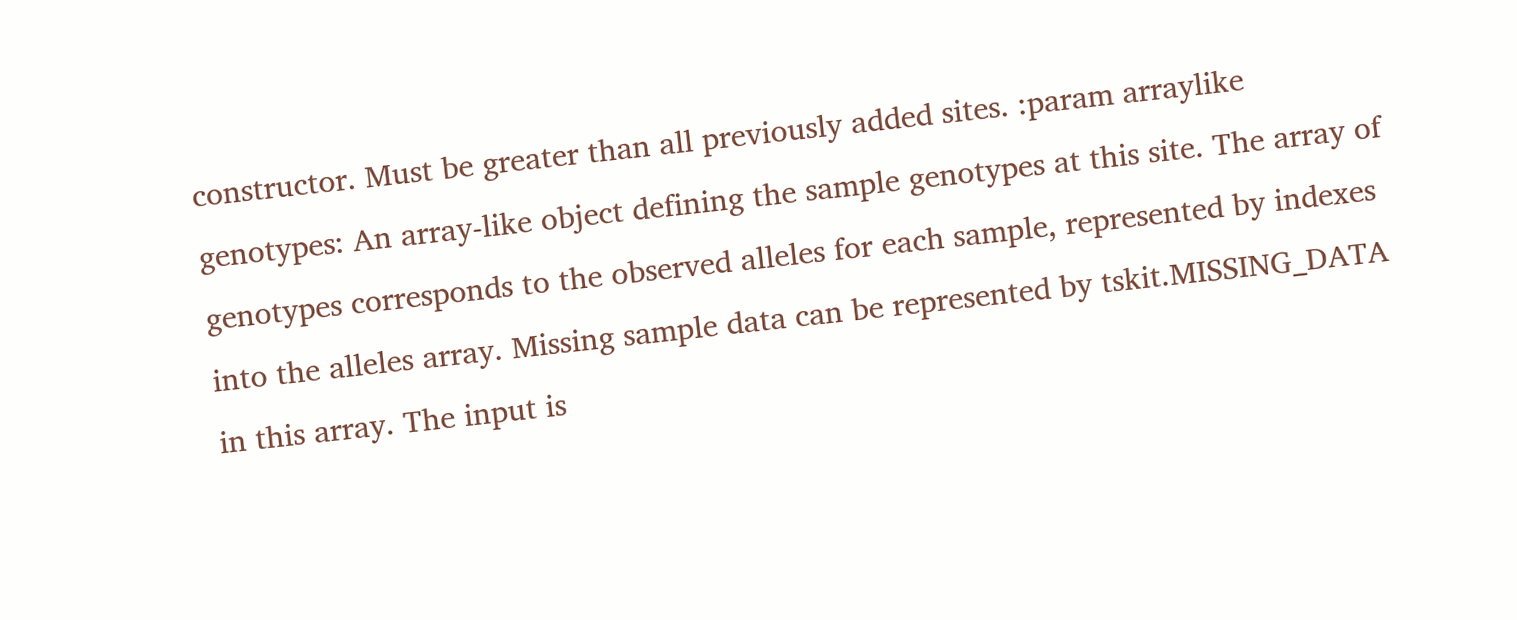constructor. Must be greater than all previously added sites. :param arraylike genotypes: An array-like object defining the sample genotypes at this site. The array of genotypes corresponds to the observed alleles for each sample, represented by indexes into the alleles array. Missing sample data can be represented by tskit.MISSING_DATA in this array. The input is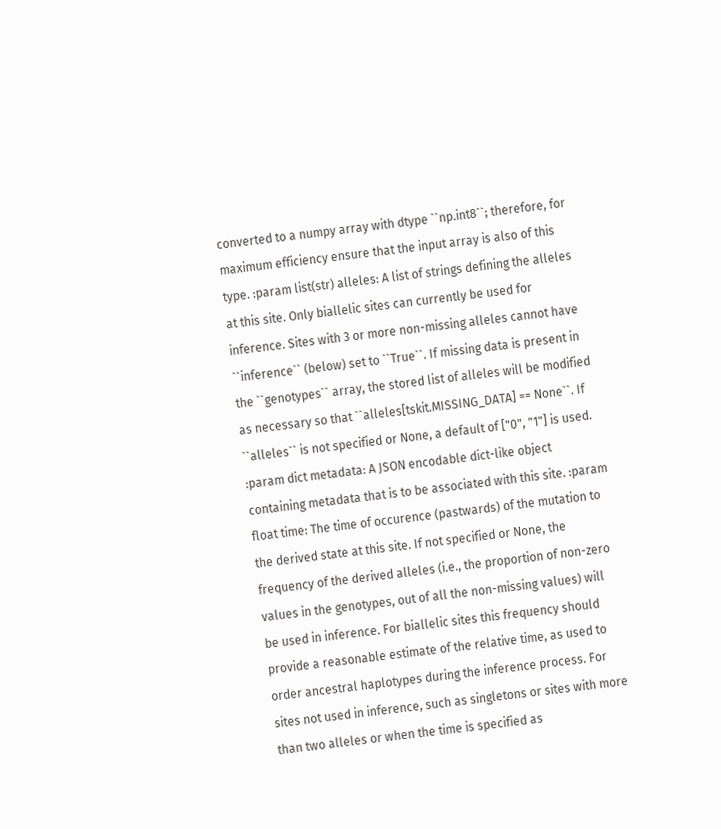converted to a numpy array with dtype ``np.int8``; therefore, for maximum efficiency ensure that the input array is also of this type. :param list(str) alleles: A list of strings defining the alleles at this site. Only biallelic sites can currently be used for inference. Sites with 3 or more non-missing alleles cannot have ``inference`` (below) set to ``True``. If missing data is present in the ``genotypes`` array, the stored list of alleles will be modified as necessary so that ``alleles[tskit.MISSING_DATA] == None``. If ``alleles`` is not specified or None, a default of ["0", "1"] is used. :param dict metadata: A JSON encodable dict-like object containing metadata that is to be associated with this site. :param float time: The time of occurence (pastwards) of the mutation to the derived state at this site. If not specified or None, the frequency of the derived alleles (i.e., the proportion of non-zero values in the genotypes, out of all the non-missing values) will be used in inference. For biallelic sites this frequency should provide a reasonable estimate of the relative time, as used to order ancestral haplotypes during the inference process. For sites not used in inference, such as singletons or sites with more than two alleles or when the time is specified as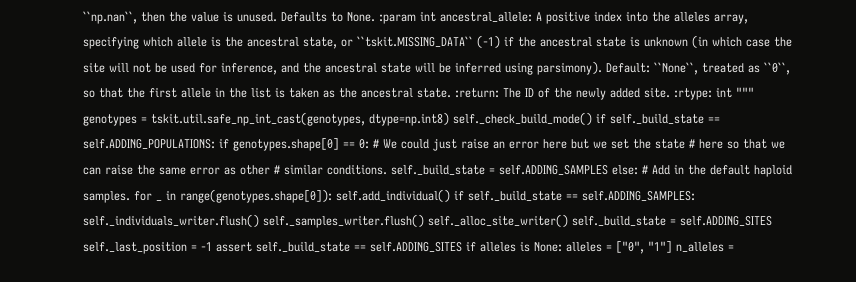``np.nan``, then the value is unused. Defaults to None. :param int ancestral_allele: A positive index into the alleles array, specifying which allele is the ancestral state, or ``tskit.MISSING_DATA`` (-1) if the ancestral state is unknown (in which case the site will not be used for inference, and the ancestral state will be inferred using parsimony). Default: ``None``, treated as ``0``, so that the first allele in the list is taken as the ancestral state. :return: The ID of the newly added site. :rtype: int """ genotypes = tskit.util.safe_np_int_cast(genotypes, dtype=np.int8) self._check_build_mode() if self._build_state == self.ADDING_POPULATIONS: if genotypes.shape[0] == 0: # We could just raise an error here but we set the state # here so that we can raise the same error as other # similar conditions. self._build_state = self.ADDING_SAMPLES else: # Add in the default haploid samples. for _ in range(genotypes.shape[0]): self.add_individual() if self._build_state == self.ADDING_SAMPLES: self._individuals_writer.flush() self._samples_writer.flush() self._alloc_site_writer() self._build_state = self.ADDING_SITES self._last_position = -1 assert self._build_state == self.ADDING_SITES if alleles is None: alleles = ["0", "1"] n_alleles =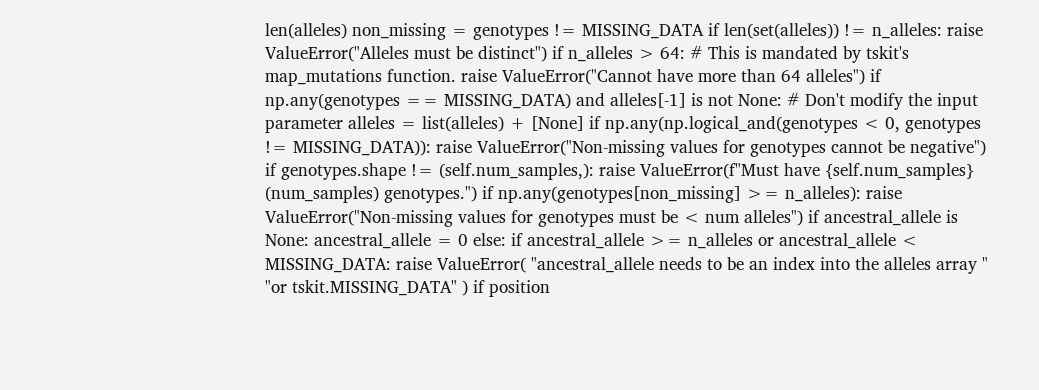len(alleles) non_missing = genotypes != MISSING_DATA if len(set(alleles)) != n_alleles: raise ValueError("Alleles must be distinct") if n_alleles > 64: # This is mandated by tskit's map_mutations function. raise ValueError("Cannot have more than 64 alleles") if np.any(genotypes == MISSING_DATA) and alleles[-1] is not None: # Don't modify the input parameter alleles = list(alleles) + [None] if np.any(np.logical_and(genotypes < 0, genotypes != MISSING_DATA)): raise ValueError("Non-missing values for genotypes cannot be negative") if genotypes.shape != (self.num_samples,): raise ValueError(f"Must have {self.num_samples} (num_samples) genotypes.") if np.any(genotypes[non_missing] >= n_alleles): raise ValueError("Non-missing values for genotypes must be < num alleles") if ancestral_allele is None: ancestral_allele = 0 else: if ancestral_allele >= n_alleles or ancestral_allele < MISSING_DATA: raise ValueError( "ancestral_allele needs to be an index into the alleles array " "or tskit.MISSING_DATA" ) if position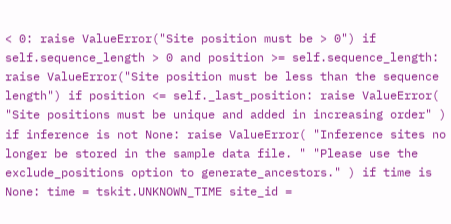< 0: raise ValueError("Site position must be > 0") if self.sequence_length > 0 and position >= self.sequence_length: raise ValueError("Site position must be less than the sequence length") if position <= self._last_position: raise ValueError( "Site positions must be unique and added in increasing order" ) if inference is not None: raise ValueError( "Inference sites no longer be stored in the sample data file. " "Please use the exclude_positions option to generate_ancestors." ) if time is None: time = tskit.UNKNOWN_TIME site_id =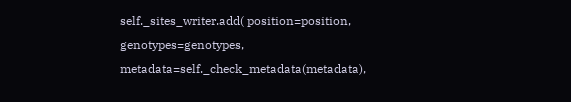self._sites_writer.add( position=position, genotypes=genotypes, metadata=self._check_metadata(metadata),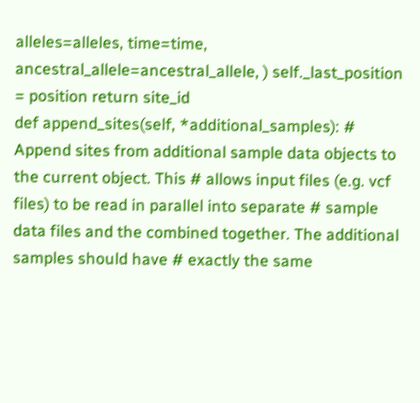alleles=alleles, time=time, ancestral_allele=ancestral_allele, ) self._last_position = position return site_id
def append_sites(self, *additional_samples): # Append sites from additional sample data objects to the current object. This # allows input files (e.g. vcf files) to be read in parallel into separate # sample data files and the combined together. The additional samples should have # exactly the same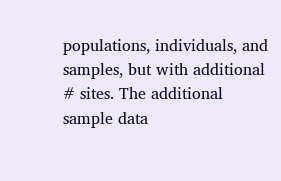populations, individuals, and samples, but with additional # sites. The additional sample data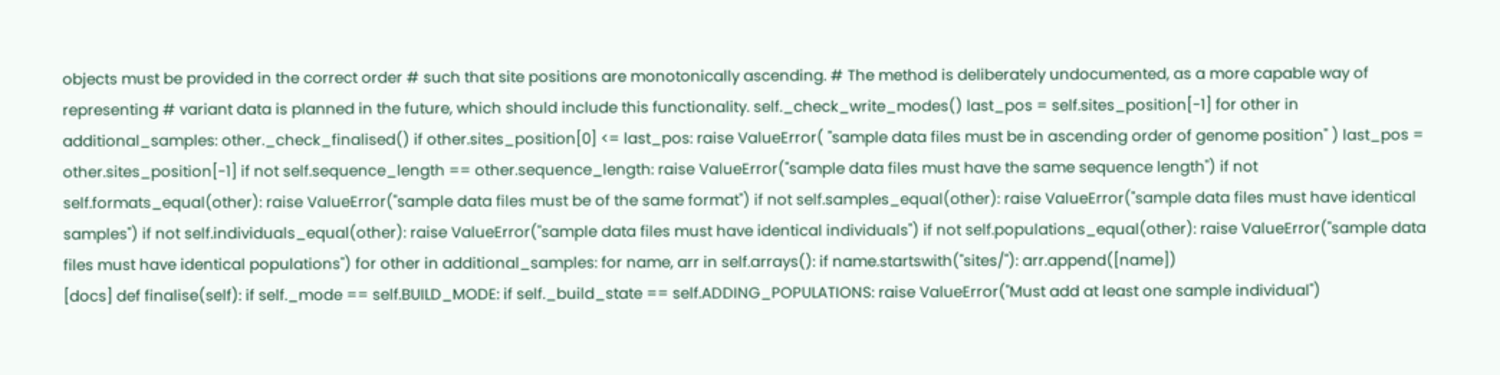objects must be provided in the correct order # such that site positions are monotonically ascending. # The method is deliberately undocumented, as a more capable way of representing # variant data is planned in the future, which should include this functionality. self._check_write_modes() last_pos = self.sites_position[-1] for other in additional_samples: other._check_finalised() if other.sites_position[0] <= last_pos: raise ValueError( "sample data files must be in ascending order of genome position" ) last_pos = other.sites_position[-1] if not self.sequence_length == other.sequence_length: raise ValueError("sample data files must have the same sequence length") if not self.formats_equal(other): raise ValueError("sample data files must be of the same format") if not self.samples_equal(other): raise ValueError("sample data files must have identical samples") if not self.individuals_equal(other): raise ValueError("sample data files must have identical individuals") if not self.populations_equal(other): raise ValueError("sample data files must have identical populations") for other in additional_samples: for name, arr in self.arrays(): if name.startswith("sites/"): arr.append([name])
[docs] def finalise(self): if self._mode == self.BUILD_MODE: if self._build_state == self.ADDING_POPULATIONS: raise ValueError("Must add at least one sample individual")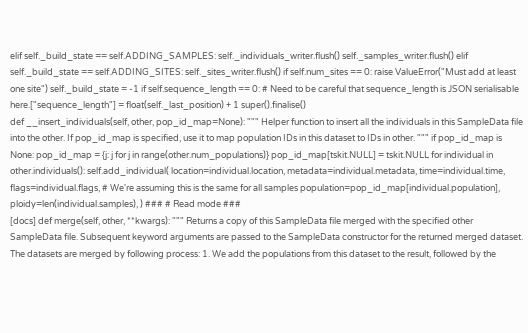elif self._build_state == self.ADDING_SAMPLES: self._individuals_writer.flush() self._samples_writer.flush() elif self._build_state == self.ADDING_SITES: self._sites_writer.flush() if self.num_sites == 0: raise ValueError("Must add at least one site") self._build_state = -1 if self.sequence_length == 0: # Need to be careful that sequence_length is JSON serialisable here.["sequence_length"] = float(self._last_position) + 1 super().finalise()
def __insert_individuals(self, other, pop_id_map=None): """ Helper function to insert all the individuals in this SampleData file into the other. If pop_id_map is specified, use it to map population IDs in this dataset to IDs in other. """ if pop_id_map is None: pop_id_map = {j: j for j in range(other.num_populations)} pop_id_map[tskit.NULL] = tskit.NULL for individual in other.individuals(): self.add_individual( location=individual.location, metadata=individual.metadata, time=individual.time, flags=individual.flags, # We're assuming this is the same for all samples population=pop_id_map[individual.population], ploidy=len(individual.samples), ) ### # Read mode ###
[docs] def merge(self, other, **kwargs): """ Returns a copy of this SampleData file merged with the specified other SampleData file. Subsequent keyword arguments are passed to the SampleData constructor for the returned merged dataset. The datasets are merged by following process: 1. We add the populations from this dataset to the result, followed by the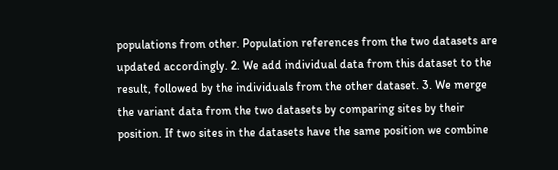populations from other. Population references from the two datasets are updated accordingly. 2. We add individual data from this dataset to the result, followed by the individuals from the other dataset. 3. We merge the variant data from the two datasets by comparing sites by their position. If two sites in the datasets have the same position we combine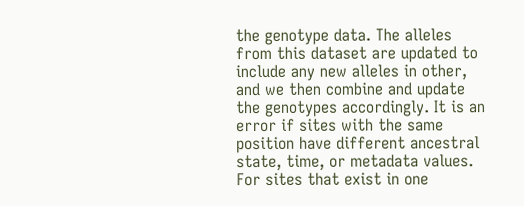the genotype data. The alleles from this dataset are updated to include any new alleles in other, and we then combine and update the genotypes accordingly. It is an error if sites with the same position have different ancestral state, time, or metadata values. For sites that exist in one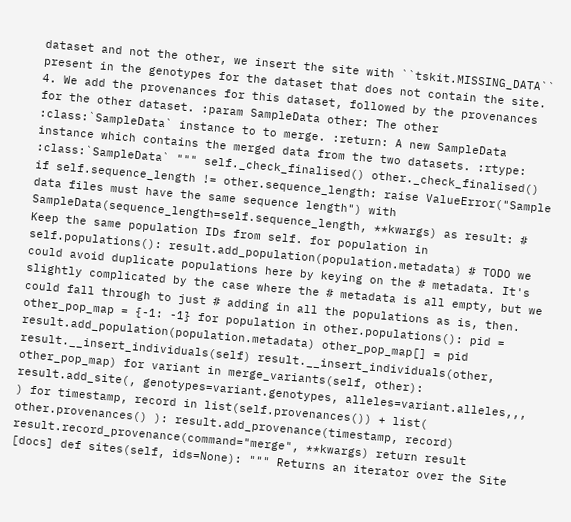dataset and not the other, we insert the site with ``tskit.MISSING_DATA`` present in the genotypes for the dataset that does not contain the site. 4. We add the provenances for this dataset, followed by the provenances for the other dataset. :param SampleData other: The other :class:`SampleData` instance to to merge. :return: A new SampleData instance which contains the merged data from the two datasets. :rtype: :class:`SampleData` """ self._check_finalised() other._check_finalised() if self.sequence_length != other.sequence_length: raise ValueError("Sample data files must have the same sequence length") with SampleData(sequence_length=self.sequence_length, **kwargs) as result: # Keep the same population IDs from self. for population in self.populations(): result.add_population(population.metadata) # TODO we could avoid duplicate populations here by keying on the # metadata. It's slightly complicated by the case where the # metadata is all empty, but we could fall through to just # adding in all the populations as is, then. other_pop_map = {-1: -1} for population in other.populations(): pid = result.add_population(population.metadata) other_pop_map[] = pid result.__insert_individuals(self) result.__insert_individuals(other, other_pop_map) for variant in merge_variants(self, other): result.add_site(, genotypes=variant.genotypes, alleles=variant.alleles,,, ) for timestamp, record in list(self.provenances()) + list( other.provenances() ): result.add_provenance(timestamp, record) result.record_provenance(command="merge", **kwargs) return result
[docs] def sites(self, ids=None): """ Returns an iterator over the Site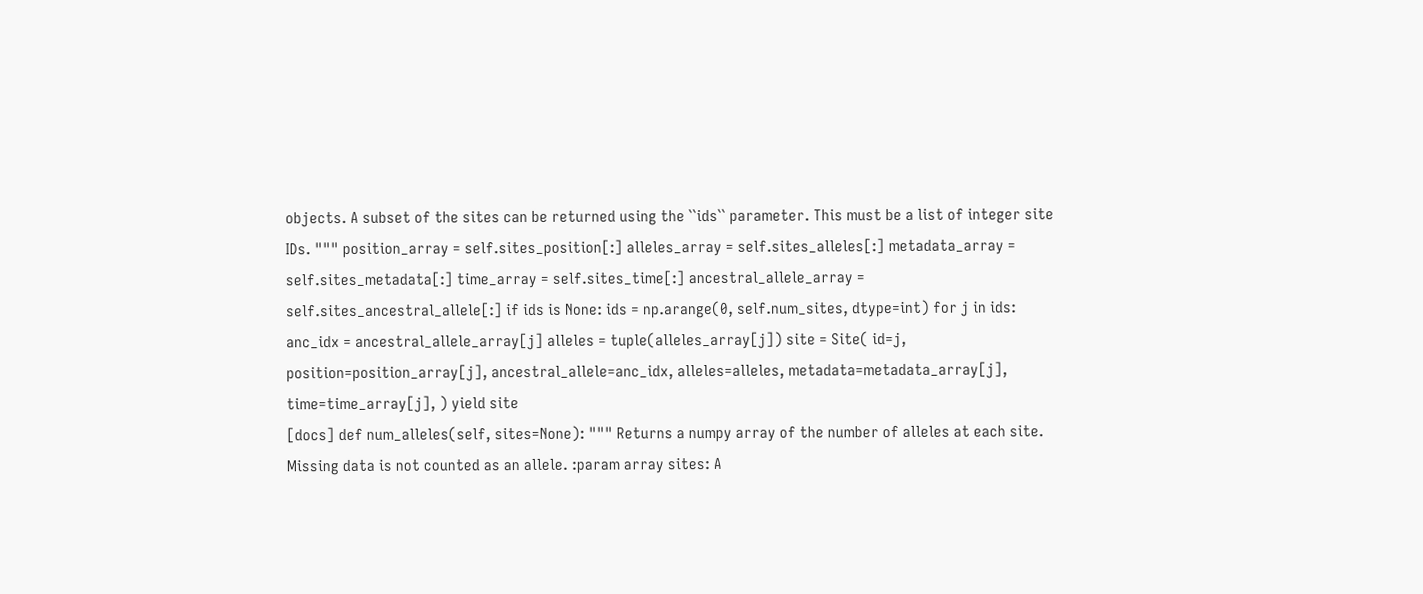objects. A subset of the sites can be returned using the ``ids`` parameter. This must be a list of integer site IDs. """ position_array = self.sites_position[:] alleles_array = self.sites_alleles[:] metadata_array = self.sites_metadata[:] time_array = self.sites_time[:] ancestral_allele_array = self.sites_ancestral_allele[:] if ids is None: ids = np.arange(0, self.num_sites, dtype=int) for j in ids: anc_idx = ancestral_allele_array[j] alleles = tuple(alleles_array[j]) site = Site( id=j, position=position_array[j], ancestral_allele=anc_idx, alleles=alleles, metadata=metadata_array[j], time=time_array[j], ) yield site
[docs] def num_alleles(self, sites=None): """ Returns a numpy array of the number of alleles at each site. Missing data is not counted as an allele. :param array sites: A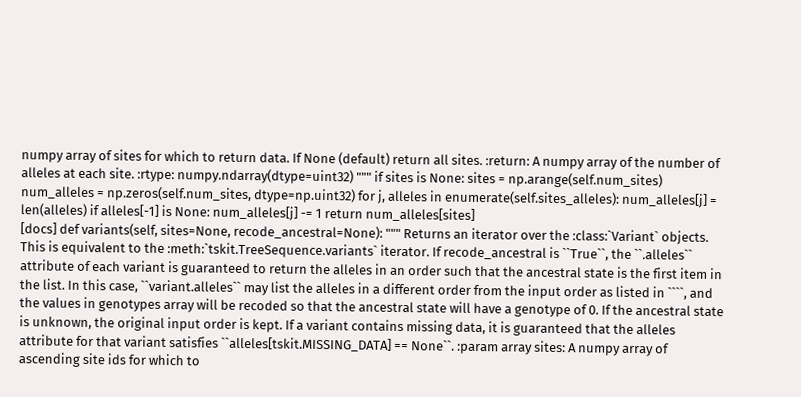numpy array of sites for which to return data. If None (default) return all sites. :return: A numpy array of the number of alleles at each site. :rtype: numpy.ndarray(dtype=uint32) """ if sites is None: sites = np.arange(self.num_sites) num_alleles = np.zeros(self.num_sites, dtype=np.uint32) for j, alleles in enumerate(self.sites_alleles): num_alleles[j] = len(alleles) if alleles[-1] is None: num_alleles[j] -= 1 return num_alleles[sites]
[docs] def variants(self, sites=None, recode_ancestral=None): """ Returns an iterator over the :class:`Variant` objects. This is equivalent to the :meth:`tskit.TreeSequence.variants` iterator. If recode_ancestral is ``True``, the ``.alleles`` attribute of each variant is guaranteed to return the alleles in an order such that the ancestral state is the first item in the list. In this case, ``variant.alleles`` may list the alleles in a different order from the input order as listed in ````, and the values in genotypes array will be recoded so that the ancestral state will have a genotype of 0. If the ancestral state is unknown, the original input order is kept. If a variant contains missing data, it is guaranteed that the alleles attribute for that variant satisfies ``alleles[tskit.MISSING_DATA] == None``. :param array sites: A numpy array of ascending site ids for which to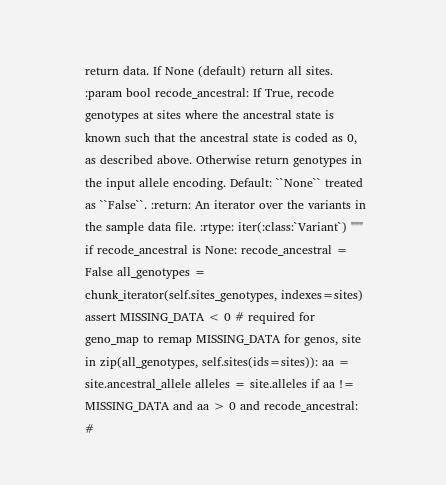return data. If None (default) return all sites. :param bool recode_ancestral: If True, recode genotypes at sites where the ancestral state is known such that the ancestral state is coded as 0, as described above. Otherwise return genotypes in the input allele encoding. Default: ``None`` treated as ``False``. :return: An iterator over the variants in the sample data file. :rtype: iter(:class:`Variant`) """ if recode_ancestral is None: recode_ancestral = False all_genotypes = chunk_iterator(self.sites_genotypes, indexes=sites) assert MISSING_DATA < 0 # required for geno_map to remap MISSING_DATA for genos, site in zip(all_genotypes, self.sites(ids=sites)): aa = site.ancestral_allele alleles = site.alleles if aa != MISSING_DATA and aa > 0 and recode_ancestral: #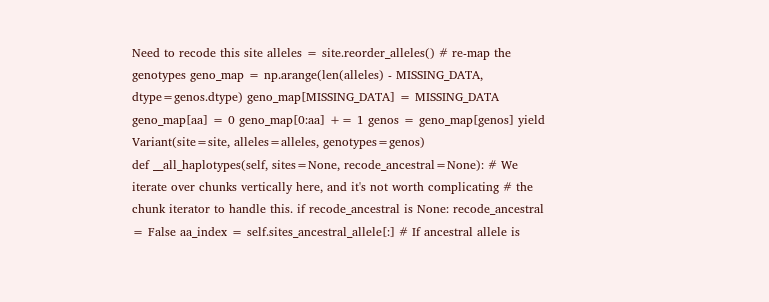Need to recode this site alleles = site.reorder_alleles() # re-map the genotypes geno_map = np.arange(len(alleles) - MISSING_DATA, dtype=genos.dtype) geno_map[MISSING_DATA] = MISSING_DATA geno_map[aa] = 0 geno_map[0:aa] += 1 genos = geno_map[genos] yield Variant(site=site, alleles=alleles, genotypes=genos)
def __all_haplotypes(self, sites=None, recode_ancestral=None): # We iterate over chunks vertically here, and it's not worth complicating # the chunk iterator to handle this. if recode_ancestral is None: recode_ancestral = False aa_index = self.sites_ancestral_allele[:] # If ancestral allele is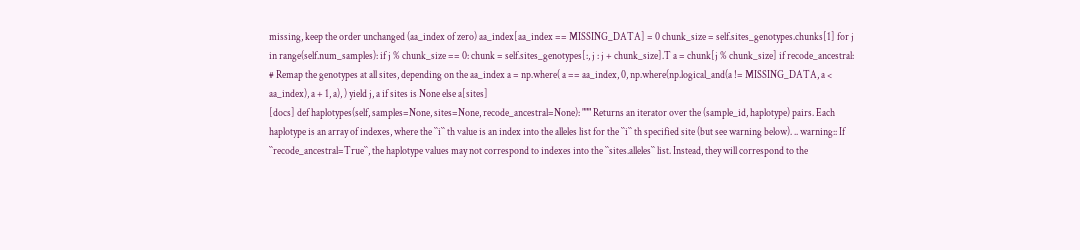missing, keep the order unchanged (aa_index of zero) aa_index[aa_index == MISSING_DATA] = 0 chunk_size = self.sites_genotypes.chunks[1] for j in range(self.num_samples): if j % chunk_size == 0: chunk = self.sites_genotypes[:, j : j + chunk_size].T a = chunk[j % chunk_size] if recode_ancestral: # Remap the genotypes at all sites, depending on the aa_index a = np.where( a == aa_index, 0, np.where(np.logical_and(a != MISSING_DATA, a < aa_index), a + 1, a), ) yield j, a if sites is None else a[sites]
[docs] def haplotypes(self, samples=None, sites=None, recode_ancestral=None): """ Returns an iterator over the (sample_id, haplotype) pairs. Each haplotype is an array of indexes, where the ``i`` th value is an index into the alleles list for the ``i`` th specified site (but see warning below). .. warning:: If ``recode_ancestral=True``, the haplotype values may not correspond to indexes into the ``sites.alleles`` list. Instead, they will correspond to the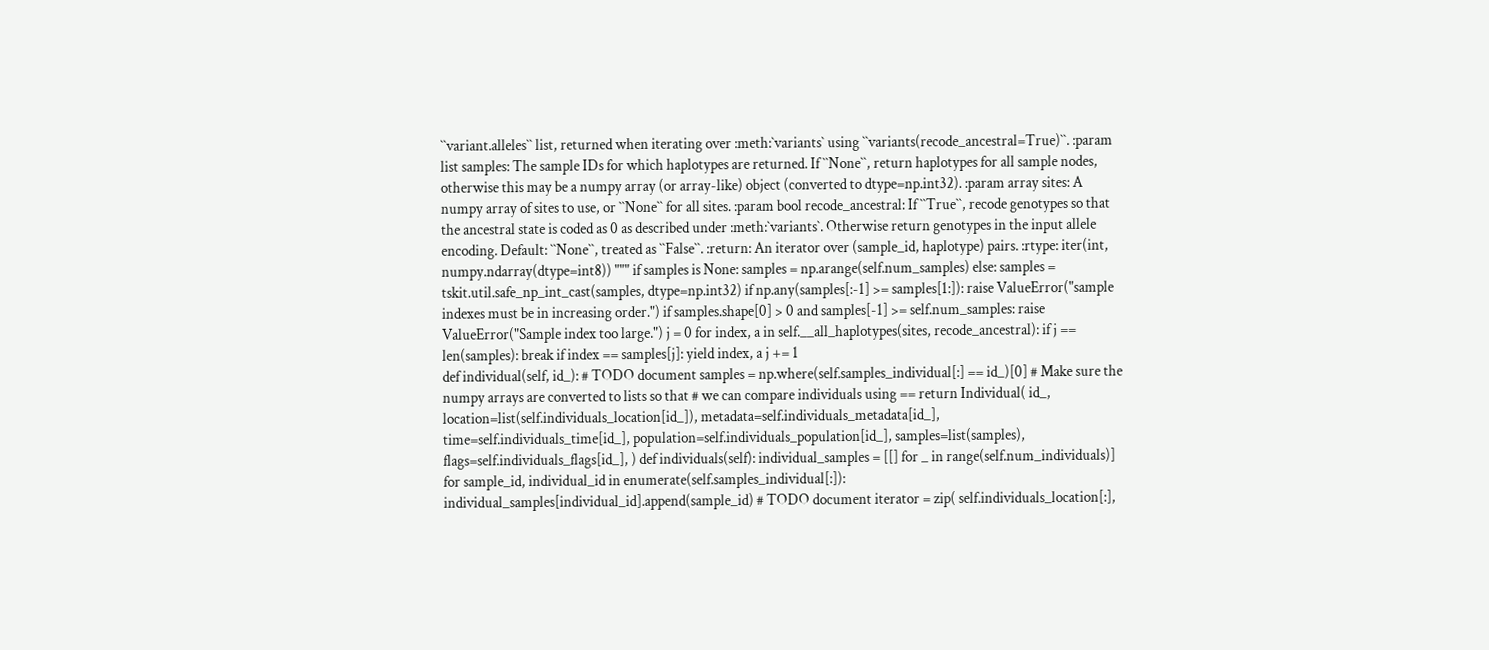``variant.alleles`` list, returned when iterating over :meth:`variants` using ``variants(recode_ancestral=True)``. :param list samples: The sample IDs for which haplotypes are returned. If ``None``, return haplotypes for all sample nodes, otherwise this may be a numpy array (or array-like) object (converted to dtype=np.int32). :param array sites: A numpy array of sites to use, or ``None`` for all sites. :param bool recode_ancestral: If ``True``, recode genotypes so that the ancestral state is coded as 0 as described under :meth:`variants`. Otherwise return genotypes in the input allele encoding. Default: ``None``, treated as ``False``. :return: An iterator over (sample_id, haplotype) pairs. :rtype: iter(int, numpy.ndarray(dtype=int8)) """ if samples is None: samples = np.arange(self.num_samples) else: samples = tskit.util.safe_np_int_cast(samples, dtype=np.int32) if np.any(samples[:-1] >= samples[1:]): raise ValueError("sample indexes must be in increasing order.") if samples.shape[0] > 0 and samples[-1] >= self.num_samples: raise ValueError("Sample index too large.") j = 0 for index, a in self.__all_haplotypes(sites, recode_ancestral): if j == len(samples): break if index == samples[j]: yield index, a j += 1
def individual(self, id_): # TODO document samples = np.where(self.samples_individual[:] == id_)[0] # Make sure the numpy arrays are converted to lists so that # we can compare individuals using == return Individual( id_, location=list(self.individuals_location[id_]), metadata=self.individuals_metadata[id_], time=self.individuals_time[id_], population=self.individuals_population[id_], samples=list(samples), flags=self.individuals_flags[id_], ) def individuals(self): individual_samples = [[] for _ in range(self.num_individuals)] for sample_id, individual_id in enumerate(self.samples_individual[:]): individual_samples[individual_id].append(sample_id) # TODO document iterator = zip( self.individuals_location[:],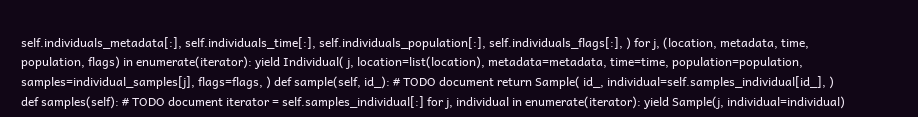self.individuals_metadata[:], self.individuals_time[:], self.individuals_population[:], self.individuals_flags[:], ) for j, (location, metadata, time, population, flags) in enumerate(iterator): yield Individual( j, location=list(location), metadata=metadata, time=time, population=population, samples=individual_samples[j], flags=flags, ) def sample(self, id_): # TODO document return Sample( id_, individual=self.samples_individual[id_], ) def samples(self): # TODO document iterator = self.samples_individual[:] for j, individual in enumerate(iterator): yield Sample(j, individual=individual)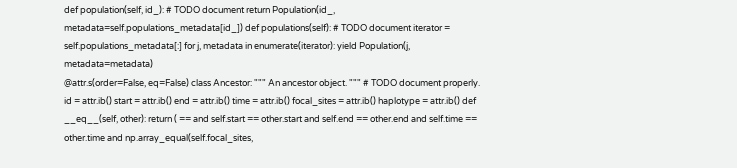def population(self, id_): # TODO document return Population(id_, metadata=self.populations_metadata[id_]) def populations(self): # TODO document iterator = self.populations_metadata[:] for j, metadata in enumerate(iterator): yield Population(j, metadata=metadata)
@attr.s(order=False, eq=False) class Ancestor: """ An ancestor object. """ # TODO document properly. id = attr.ib() start = attr.ib() end = attr.ib() time = attr.ib() focal_sites = attr.ib() haplotype = attr.ib() def __eq__(self, other): return ( == and self.start == other.start and self.end == other.end and self.time == other.time and np.array_equal(self.focal_sites,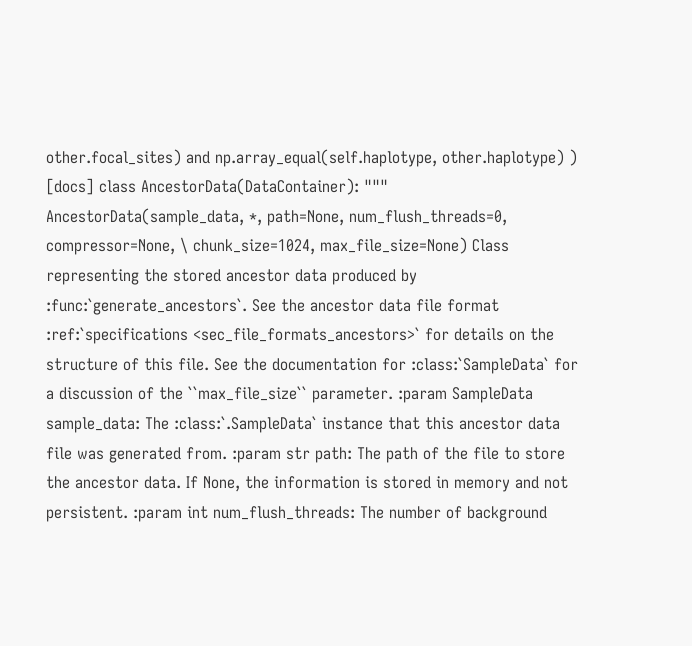other.focal_sites) and np.array_equal(self.haplotype, other.haplotype) )
[docs] class AncestorData(DataContainer): """ AncestorData(sample_data, *, path=None, num_flush_threads=0, compressor=None, \ chunk_size=1024, max_file_size=None) Class representing the stored ancestor data produced by :func:`generate_ancestors`. See the ancestor data file format :ref:`specifications <sec_file_formats_ancestors>` for details on the structure of this file. See the documentation for :class:`SampleData` for a discussion of the ``max_file_size`` parameter. :param SampleData sample_data: The :class:`.SampleData` instance that this ancestor data file was generated from. :param str path: The path of the file to store the ancestor data. If None, the information is stored in memory and not persistent. :param int num_flush_threads: The number of background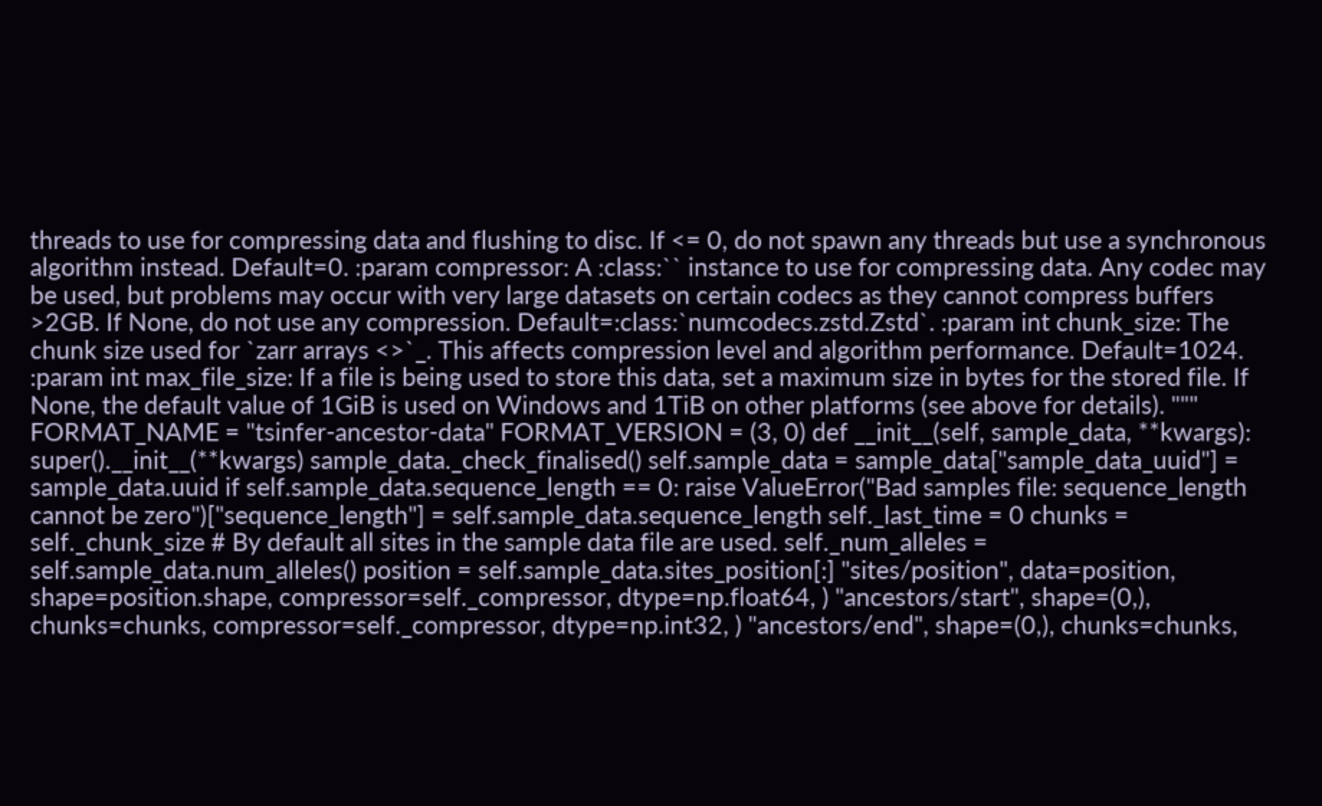threads to use for compressing data and flushing to disc. If <= 0, do not spawn any threads but use a synchronous algorithm instead. Default=0. :param compressor: A :class:`` instance to use for compressing data. Any codec may be used, but problems may occur with very large datasets on certain codecs as they cannot compress buffers >2GB. If None, do not use any compression. Default=:class:`numcodecs.zstd.Zstd`. :param int chunk_size: The chunk size used for `zarr arrays <>`_. This affects compression level and algorithm performance. Default=1024. :param int max_file_size: If a file is being used to store this data, set a maximum size in bytes for the stored file. If None, the default value of 1GiB is used on Windows and 1TiB on other platforms (see above for details). """ FORMAT_NAME = "tsinfer-ancestor-data" FORMAT_VERSION = (3, 0) def __init__(self, sample_data, **kwargs): super().__init__(**kwargs) sample_data._check_finalised() self.sample_data = sample_data["sample_data_uuid"] = sample_data.uuid if self.sample_data.sequence_length == 0: raise ValueError("Bad samples file: sequence_length cannot be zero")["sequence_length"] = self.sample_data.sequence_length self._last_time = 0 chunks = self._chunk_size # By default all sites in the sample data file are used. self._num_alleles = self.sample_data.num_alleles() position = self.sample_data.sites_position[:] "sites/position", data=position, shape=position.shape, compressor=self._compressor, dtype=np.float64, ) "ancestors/start", shape=(0,), chunks=chunks, compressor=self._compressor, dtype=np.int32, ) "ancestors/end", shape=(0,), chunks=chunks,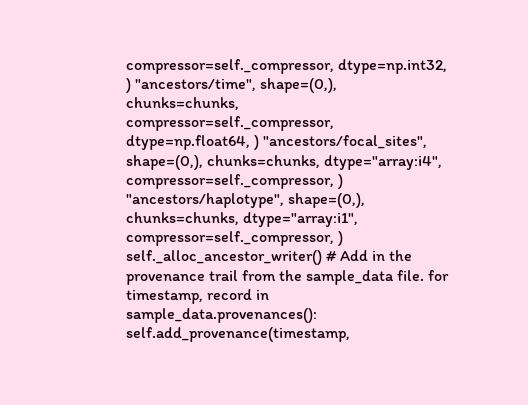compressor=self._compressor, dtype=np.int32, ) "ancestors/time", shape=(0,), chunks=chunks, compressor=self._compressor, dtype=np.float64, ) "ancestors/focal_sites", shape=(0,), chunks=chunks, dtype="array:i4", compressor=self._compressor, ) "ancestors/haplotype", shape=(0,), chunks=chunks, dtype="array:i1", compressor=self._compressor, ) self._alloc_ancestor_writer() # Add in the provenance trail from the sample_data file. for timestamp, record in sample_data.provenances(): self.add_provenance(timestamp,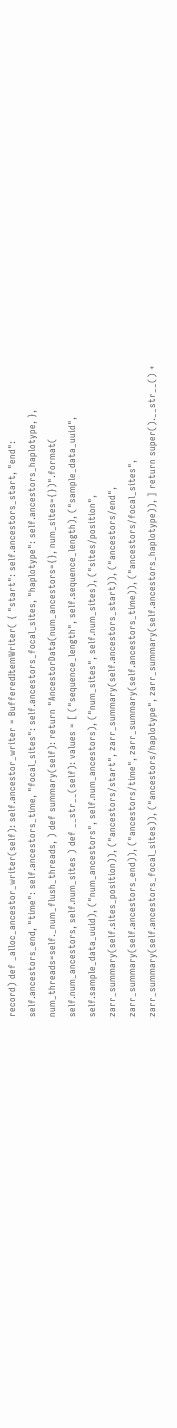record) def _alloc_ancestor_writer(self): self.ancestor_writer = BufferedItemWriter( { "start": self.ancestors_start, "end": self.ancestors_end, "time": self.ancestors_time, "focal_sites": self.ancestors_focal_sites, "haplotype": self.ancestors_haplotype, }, num_threads=self._num_flush_threads, ) def summary(self): return "AncestorData(num_ancestors={}, num_sites={})".format( self.num_ancestors, self.num_sites ) def __str__(self): values = [ ("sequence_length", self.sequence_length), ("sample_data_uuid", self.sample_data_uuid), ("num_ancestors", self.num_ancestors), ("num_sites", self.num_sites), ("sites/position", zarr_summary(self.sites_position)), ("ancestors/start", zarr_summary(self.ancestors_start)), ("ancestors/end", zarr_summary(self.ancestors_end)), ("ancestors/time", zarr_summary(self.ancestors_time)), ("ancestors/focal_sites", zarr_summary(self.ancestors_focal_sites)), ("ancestors/haplotype", zarr_summary(self.ancestors_haplotype)), ] return super().__str__() +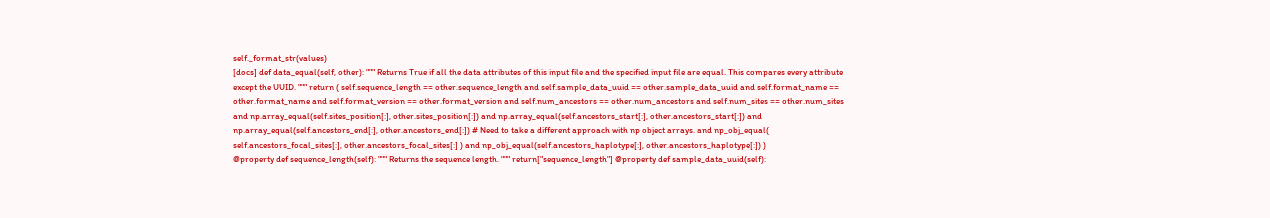self._format_str(values)
[docs] def data_equal(self, other): """ Returns True if all the data attributes of this input file and the specified input file are equal. This compares every attribute except the UUID. """ return ( self.sequence_length == other.sequence_length and self.sample_data_uuid == other.sample_data_uuid and self.format_name == other.format_name and self.format_version == other.format_version and self.num_ancestors == other.num_ancestors and self.num_sites == other.num_sites and np.array_equal(self.sites_position[:], other.sites_position[:]) and np.array_equal(self.ancestors_start[:], other.ancestors_start[:]) and np.array_equal(self.ancestors_end[:], other.ancestors_end[:]) # Need to take a different approach with np object arrays. and np_obj_equal( self.ancestors_focal_sites[:], other.ancestors_focal_sites[:] ) and np_obj_equal(self.ancestors_haplotype[:], other.ancestors_haplotype[:]) )
@property def sequence_length(self): """ Returns the sequence length. """ return["sequence_length"] @property def sample_data_uuid(self):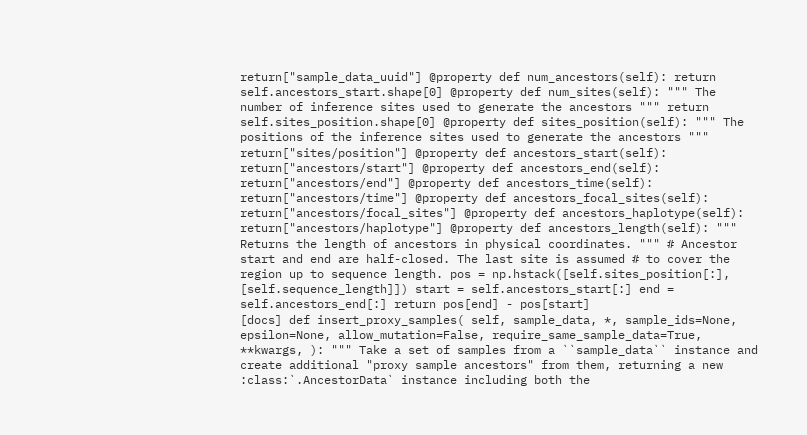return["sample_data_uuid"] @property def num_ancestors(self): return self.ancestors_start.shape[0] @property def num_sites(self): """ The number of inference sites used to generate the ancestors """ return self.sites_position.shape[0] @property def sites_position(self): """ The positions of the inference sites used to generate the ancestors """ return["sites/position"] @property def ancestors_start(self): return["ancestors/start"] @property def ancestors_end(self): return["ancestors/end"] @property def ancestors_time(self): return["ancestors/time"] @property def ancestors_focal_sites(self): return["ancestors/focal_sites"] @property def ancestors_haplotype(self): return["ancestors/haplotype"] @property def ancestors_length(self): """ Returns the length of ancestors in physical coordinates. """ # Ancestor start and end are half-closed. The last site is assumed # to cover the region up to sequence length. pos = np.hstack([self.sites_position[:], [self.sequence_length]]) start = self.ancestors_start[:] end = self.ancestors_end[:] return pos[end] - pos[start]
[docs] def insert_proxy_samples( self, sample_data, *, sample_ids=None, epsilon=None, allow_mutation=False, require_same_sample_data=True, **kwargs, ): """ Take a set of samples from a ``sample_data`` instance and create additional "proxy sample ancestors" from them, returning a new :class:`.AncestorData` instance including both the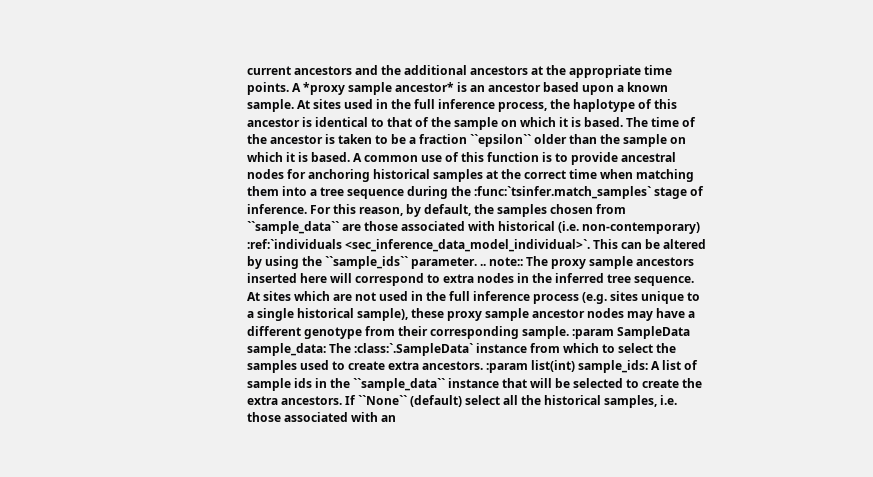current ancestors and the additional ancestors at the appropriate time points. A *proxy sample ancestor* is an ancestor based upon a known sample. At sites used in the full inference process, the haplotype of this ancestor is identical to that of the sample on which it is based. The time of the ancestor is taken to be a fraction ``epsilon`` older than the sample on which it is based. A common use of this function is to provide ancestral nodes for anchoring historical samples at the correct time when matching them into a tree sequence during the :func:`tsinfer.match_samples` stage of inference. For this reason, by default, the samples chosen from ``sample_data`` are those associated with historical (i.e. non-contemporary) :ref:`individuals <sec_inference_data_model_individual>`. This can be altered by using the ``sample_ids`` parameter. .. note:: The proxy sample ancestors inserted here will correspond to extra nodes in the inferred tree sequence. At sites which are not used in the full inference process (e.g. sites unique to a single historical sample), these proxy sample ancestor nodes may have a different genotype from their corresponding sample. :param SampleData sample_data: The :class:`.SampleData` instance from which to select the samples used to create extra ancestors. :param list(int) sample_ids: A list of sample ids in the ``sample_data`` instance that will be selected to create the extra ancestors. If ``None`` (default) select all the historical samples, i.e. those associated with an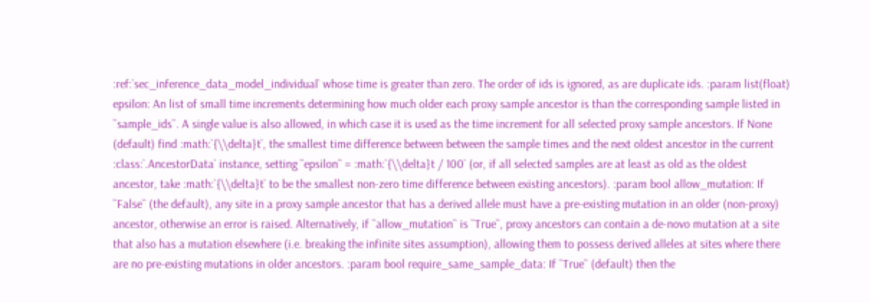:ref:`sec_inference_data_model_individual` whose time is greater than zero. The order of ids is ignored, as are duplicate ids. :param list(float) epsilon: An list of small time increments determining how much older each proxy sample ancestor is than the corresponding sample listed in ``sample_ids``. A single value is also allowed, in which case it is used as the time increment for all selected proxy sample ancestors. If None (default) find :math:`{\\delta}t`, the smallest time difference between between the sample times and the next oldest ancestor in the current :class:`.AncestorData` instance, setting ``epsilon`` = :math:`{\\delta}t / 100` (or, if all selected samples are at least as old as the oldest ancestor, take :math:`{\\delta}t` to be the smallest non-zero time difference between existing ancestors). :param bool allow_mutation: If ``False`` (the default), any site in a proxy sample ancestor that has a derived allele must have a pre-existing mutation in an older (non-proxy) ancestor, otherwise an error is raised. Alternatively, if ``allow_mutation`` is ``True``, proxy ancestors can contain a de-novo mutation at a site that also has a mutation elsewhere (i.e. breaking the infinite sites assumption), allowing them to possess derived alleles at sites where there are no pre-existing mutations in older ancestors. :param bool require_same_sample_data: If ``True`` (default) then the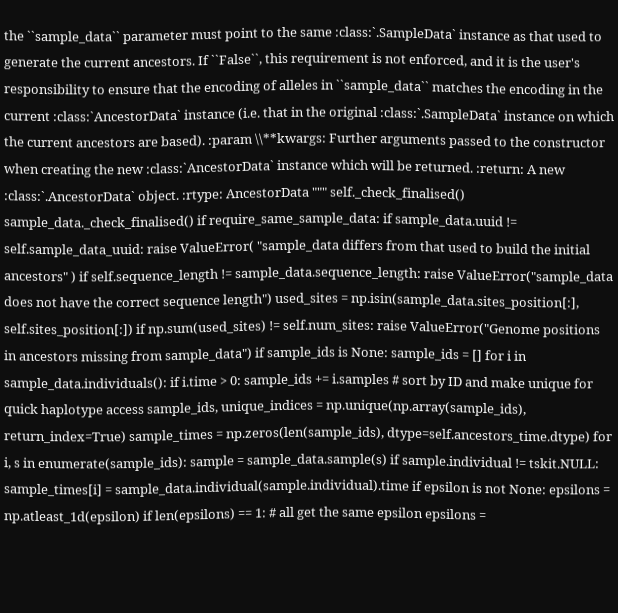the ``sample_data`` parameter must point to the same :class:`.SampleData` instance as that used to generate the current ancestors. If ``False``, this requirement is not enforced, and it is the user's responsibility to ensure that the encoding of alleles in ``sample_data`` matches the encoding in the current :class:`AncestorData` instance (i.e. that in the original :class:`.SampleData` instance on which the current ancestors are based). :param \\**kwargs: Further arguments passed to the constructor when creating the new :class:`AncestorData` instance which will be returned. :return: A new :class:`.AncestorData` object. :rtype: AncestorData """ self._check_finalised() sample_data._check_finalised() if require_same_sample_data: if sample_data.uuid != self.sample_data_uuid: raise ValueError( "sample_data differs from that used to build the initial ancestors" ) if self.sequence_length != sample_data.sequence_length: raise ValueError("sample_data does not have the correct sequence length") used_sites = np.isin(sample_data.sites_position[:], self.sites_position[:]) if np.sum(used_sites) != self.num_sites: raise ValueError("Genome positions in ancestors missing from sample_data") if sample_ids is None: sample_ids = [] for i in sample_data.individuals(): if i.time > 0: sample_ids += i.samples # sort by ID and make unique for quick haplotype access sample_ids, unique_indices = np.unique(np.array(sample_ids), return_index=True) sample_times = np.zeros(len(sample_ids), dtype=self.ancestors_time.dtype) for i, s in enumerate(sample_ids): sample = sample_data.sample(s) if sample.individual != tskit.NULL: sample_times[i] = sample_data.individual(sample.individual).time if epsilon is not None: epsilons = np.atleast_1d(epsilon) if len(epsilons) == 1: # all get the same epsilon epsilons =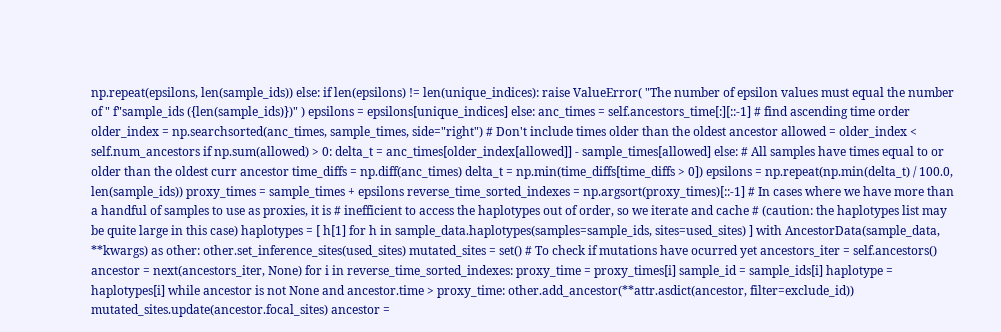np.repeat(epsilons, len(sample_ids)) else: if len(epsilons) != len(unique_indices): raise ValueError( "The number of epsilon values must equal the number of " f"sample_ids ({len(sample_ids)})" ) epsilons = epsilons[unique_indices] else: anc_times = self.ancestors_time[:][::-1] # find ascending time order older_index = np.searchsorted(anc_times, sample_times, side="right") # Don't include times older than the oldest ancestor allowed = older_index < self.num_ancestors if np.sum(allowed) > 0: delta_t = anc_times[older_index[allowed]] - sample_times[allowed] else: # All samples have times equal to or older than the oldest curr ancestor time_diffs = np.diff(anc_times) delta_t = np.min(time_diffs[time_diffs > 0]) epsilons = np.repeat(np.min(delta_t) / 100.0, len(sample_ids)) proxy_times = sample_times + epsilons reverse_time_sorted_indexes = np.argsort(proxy_times)[::-1] # In cases where we have more than a handful of samples to use as proxies, it is # inefficient to access the haplotypes out of order, so we iterate and cache # (caution: the haplotypes list may be quite large in this case) haplotypes = [ h[1] for h in sample_data.haplotypes(samples=sample_ids, sites=used_sites) ] with AncestorData(sample_data, **kwargs) as other: other.set_inference_sites(used_sites) mutated_sites = set() # To check if mutations have ocurred yet ancestors_iter = self.ancestors() ancestor = next(ancestors_iter, None) for i in reverse_time_sorted_indexes: proxy_time = proxy_times[i] sample_id = sample_ids[i] haplotype = haplotypes[i] while ancestor is not None and ancestor.time > proxy_time: other.add_ancestor(**attr.asdict(ancestor, filter=exclude_id)) mutated_sites.update(ancestor.focal_sites) ancestor =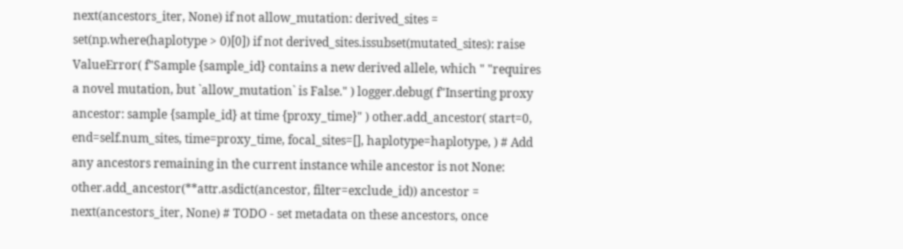next(ancestors_iter, None) if not allow_mutation: derived_sites = set(np.where(haplotype > 0)[0]) if not derived_sites.issubset(mutated_sites): raise ValueError( f"Sample {sample_id} contains a new derived allele, which " "requires a novel mutation, but `allow_mutation` is False." ) logger.debug( f"Inserting proxy ancestor: sample {sample_id} at time {proxy_time}" ) other.add_ancestor( start=0, end=self.num_sites, time=proxy_time, focal_sites=[], haplotype=haplotype, ) # Add any ancestors remaining in the current instance while ancestor is not None: other.add_ancestor(**attr.asdict(ancestor, filter=exclude_id)) ancestor = next(ancestors_iter, None) # TODO - set metadata on these ancestors, once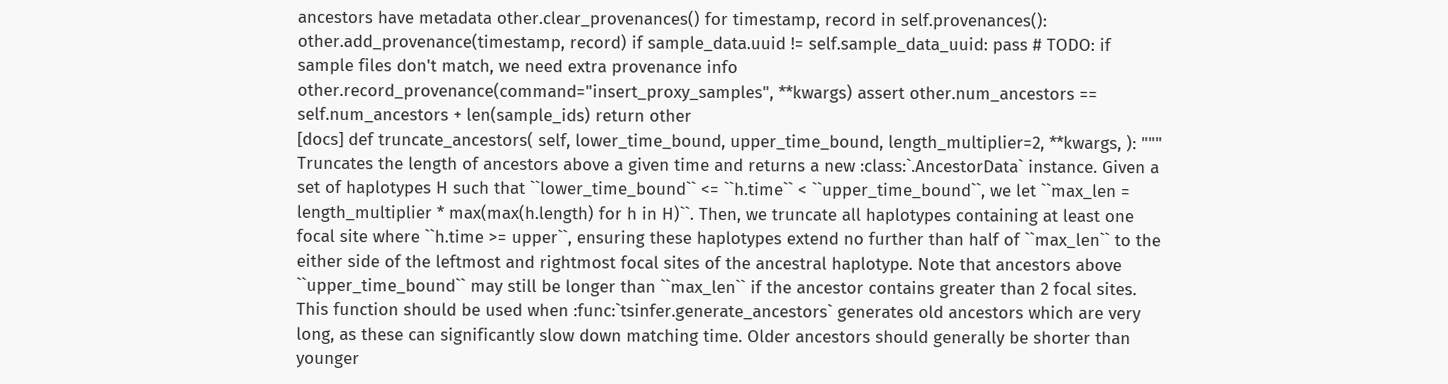ancestors have metadata other.clear_provenances() for timestamp, record in self.provenances(): other.add_provenance(timestamp, record) if sample_data.uuid != self.sample_data_uuid: pass # TODO: if sample files don't match, we need extra provenance info other.record_provenance(command="insert_proxy_samples", **kwargs) assert other.num_ancestors == self.num_ancestors + len(sample_ids) return other
[docs] def truncate_ancestors( self, lower_time_bound, upper_time_bound, length_multiplier=2, **kwargs, ): """ Truncates the length of ancestors above a given time and returns a new :class:`.AncestorData` instance. Given a set of haplotypes H such that ``lower_time_bound`` <= ``h.time`` < ``upper_time_bound``, we let ``max_len = length_multiplier * max(max(h.length) for h in H)``. Then, we truncate all haplotypes containing at least one focal site where ``h.time >= upper``, ensuring these haplotypes extend no further than half of ``max_len`` to the either side of the leftmost and rightmost focal sites of the ancestral haplotype. Note that ancestors above ``upper_time_bound`` may still be longer than ``max_len`` if the ancestor contains greater than 2 focal sites. This function should be used when :func:`tsinfer.generate_ancestors` generates old ancestors which are very long, as these can significantly slow down matching time. Older ancestors should generally be shorter than younger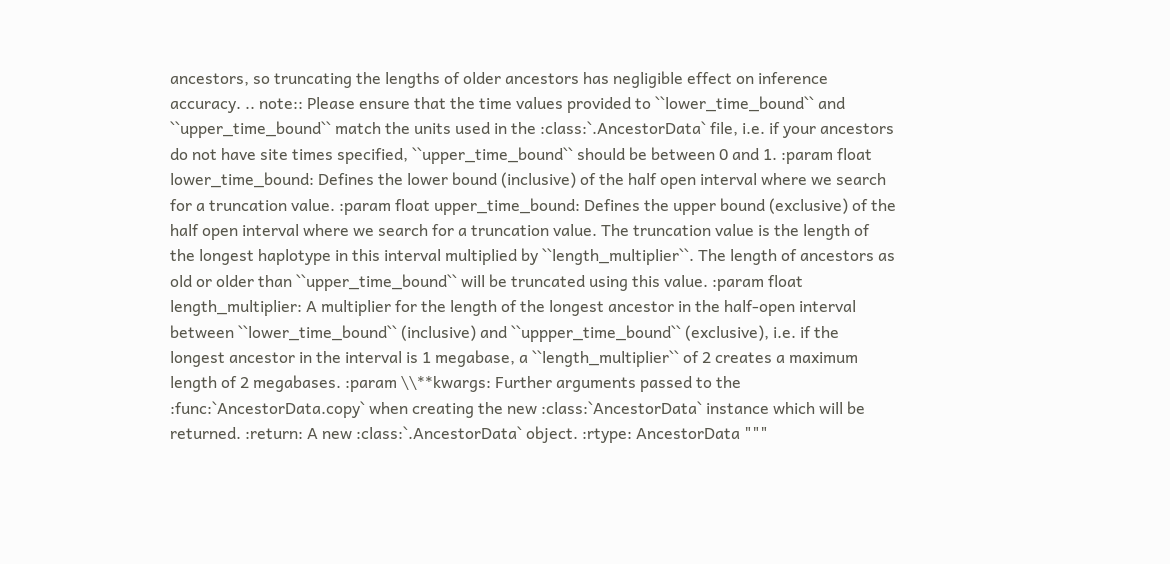ancestors, so truncating the lengths of older ancestors has negligible effect on inference accuracy. .. note:: Please ensure that the time values provided to ``lower_time_bound`` and ``upper_time_bound`` match the units used in the :class:`.AncestorData` file, i.e. if your ancestors do not have site times specified, ``upper_time_bound`` should be between 0 and 1. :param float lower_time_bound: Defines the lower bound (inclusive) of the half open interval where we search for a truncation value. :param float upper_time_bound: Defines the upper bound (exclusive) of the half open interval where we search for a truncation value. The truncation value is the length of the longest haplotype in this interval multiplied by ``length_multiplier``. The length of ancestors as old or older than ``upper_time_bound`` will be truncated using this value. :param float length_multiplier: A multiplier for the length of the longest ancestor in the half-open interval between ``lower_time_bound`` (inclusive) and ``uppper_time_bound`` (exclusive), i.e. if the longest ancestor in the interval is 1 megabase, a ``length_multiplier`` of 2 creates a maximum length of 2 megabases. :param \\**kwargs: Further arguments passed to the :func:`AncestorData.copy` when creating the new :class:`AncestorData` instance which will be returned. :return: A new :class:`.AncestorData` object. :rtype: AncestorData """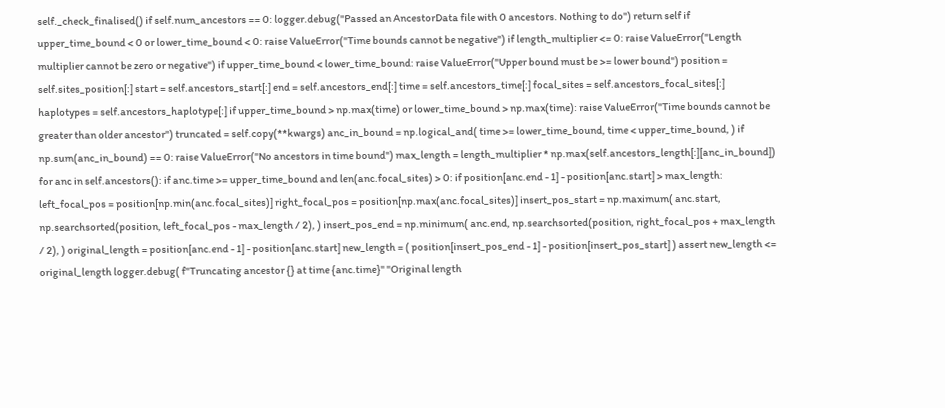self._check_finalised() if self.num_ancestors == 0: logger.debug("Passed an AncestorData file with 0 ancestors. Nothing to do") return self if upper_time_bound < 0 or lower_time_bound < 0: raise ValueError("Time bounds cannot be negative") if length_multiplier <= 0: raise ValueError("Length multiplier cannot be zero or negative") if upper_time_bound < lower_time_bound: raise ValueError("Upper bound must be >= lower bound") position = self.sites_position[:] start = self.ancestors_start[:] end = self.ancestors_end[:] time = self.ancestors_time[:] focal_sites = self.ancestors_focal_sites[:] haplotypes = self.ancestors_haplotype[:] if upper_time_bound > np.max(time) or lower_time_bound > np.max(time): raise ValueError("Time bounds cannot be greater than older ancestor") truncated = self.copy(**kwargs) anc_in_bound = np.logical_and( time >= lower_time_bound, time < upper_time_bound, ) if np.sum(anc_in_bound) == 0: raise ValueError("No ancestors in time bound") max_length = length_multiplier * np.max(self.ancestors_length[:][anc_in_bound]) for anc in self.ancestors(): if anc.time >= upper_time_bound and len(anc.focal_sites) > 0: if position[anc.end - 1] - position[anc.start] > max_length: left_focal_pos = position[np.min(anc.focal_sites)] right_focal_pos = position[np.max(anc.focal_sites)] insert_pos_start = np.maximum( anc.start, np.searchsorted(position, left_focal_pos - max_length / 2), ) insert_pos_end = np.minimum( anc.end, np.searchsorted(position, right_focal_pos + max_length / 2), ) original_length = position[anc.end - 1] - position[anc.start] new_length = ( position[insert_pos_end - 1] - position[insert_pos_start] ) assert new_length <= original_length logger.debug( f"Truncating ancestor {} at time {anc.time}" "Original length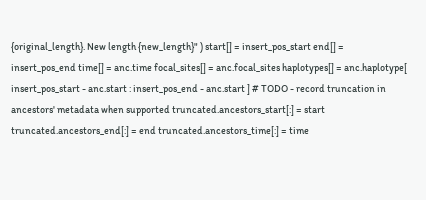{original_length}. New length {new_length}" ) start[] = insert_pos_start end[] = insert_pos_end time[] = anc.time focal_sites[] = anc.focal_sites haplotypes[] = anc.haplotype[ insert_pos_start - anc.start : insert_pos_end - anc.start ] # TODO - record truncation in ancestors' metadata when supported truncated.ancestors_start[:] = start truncated.ancestors_end[:] = end truncated.ancestors_time[:] = time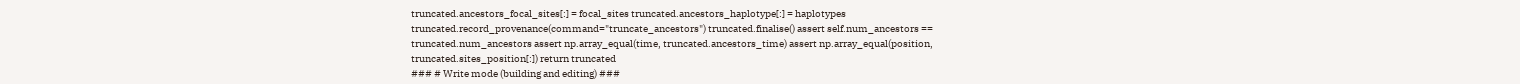truncated.ancestors_focal_sites[:] = focal_sites truncated.ancestors_haplotype[:] = haplotypes truncated.record_provenance(command="truncate_ancestors") truncated.finalise() assert self.num_ancestors == truncated.num_ancestors assert np.array_equal(time, truncated.ancestors_time) assert np.array_equal(position, truncated.sites_position[:]) return truncated
### # Write mode (building and editing) ###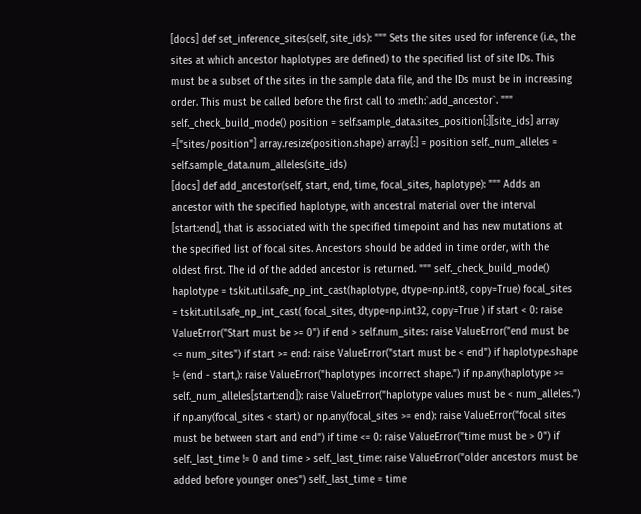[docs] def set_inference_sites(self, site_ids): """ Sets the sites used for inference (i.e., the sites at which ancestor haplotypes are defined) to the specified list of site IDs. This must be a subset of the sites in the sample data file, and the IDs must be in increasing order. This must be called before the first call to :meth:`.add_ancestor`. """ self._check_build_mode() position = self.sample_data.sites_position[:][site_ids] array =["sites/position"] array.resize(position.shape) array[:] = position self._num_alleles = self.sample_data.num_alleles(site_ids)
[docs] def add_ancestor(self, start, end, time, focal_sites, haplotype): """ Adds an ancestor with the specified haplotype, with ancestral material over the interval [start:end], that is associated with the specified timepoint and has new mutations at the specified list of focal sites. Ancestors should be added in time order, with the oldest first. The id of the added ancestor is returned. """ self._check_build_mode() haplotype = tskit.util.safe_np_int_cast(haplotype, dtype=np.int8, copy=True) focal_sites = tskit.util.safe_np_int_cast( focal_sites, dtype=np.int32, copy=True ) if start < 0: raise ValueError("Start must be >= 0") if end > self.num_sites: raise ValueError("end must be <= num_sites") if start >= end: raise ValueError("start must be < end") if haplotype.shape != (end - start,): raise ValueError("haplotypes incorrect shape.") if np.any(haplotype >= self._num_alleles[start:end]): raise ValueError("haplotype values must be < num_alleles.") if np.any(focal_sites < start) or np.any(focal_sites >= end): raise ValueError("focal sites must be between start and end") if time <= 0: raise ValueError("time must be > 0") if self._last_time != 0 and time > self._last_time: raise ValueError("older ancestors must be added before younger ones") self._last_time = time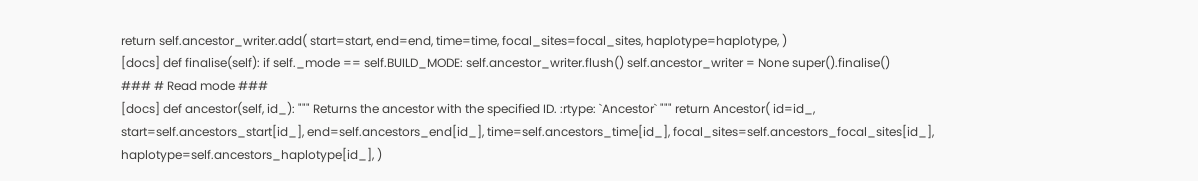return self.ancestor_writer.add( start=start, end=end, time=time, focal_sites=focal_sites, haplotype=haplotype, )
[docs] def finalise(self): if self._mode == self.BUILD_MODE: self.ancestor_writer.flush() self.ancestor_writer = None super().finalise()
### # Read mode ###
[docs] def ancestor(self, id_): """ Returns the ancestor with the specified ID. :rtype: `Ancestor` """ return Ancestor( id=id_, start=self.ancestors_start[id_], end=self.ancestors_end[id_], time=self.ancestors_time[id_], focal_sites=self.ancestors_focal_sites[id_], haplotype=self.ancestors_haplotype[id_], )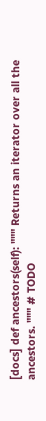[docs] def ancestors(self): """ Returns an iterator over all the ancestors. """ # TODO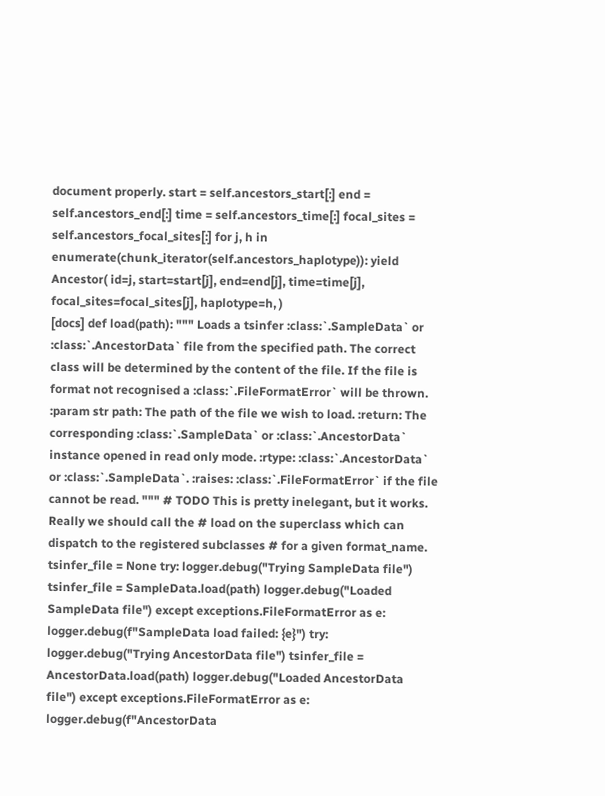document properly. start = self.ancestors_start[:] end = self.ancestors_end[:] time = self.ancestors_time[:] focal_sites = self.ancestors_focal_sites[:] for j, h in enumerate(chunk_iterator(self.ancestors_haplotype)): yield Ancestor( id=j, start=start[j], end=end[j], time=time[j], focal_sites=focal_sites[j], haplotype=h, )
[docs] def load(path): """ Loads a tsinfer :class:`.SampleData` or :class:`.AncestorData` file from the specified path. The correct class will be determined by the content of the file. If the file is format not recognised a :class:`.FileFormatError` will be thrown. :param str path: The path of the file we wish to load. :return: The corresponding :class:`.SampleData` or :class:`.AncestorData` instance opened in read only mode. :rtype: :class:`.AncestorData` or :class:`.SampleData`. :raises: :class:`.FileFormatError` if the file cannot be read. """ # TODO This is pretty inelegant, but it works. Really we should call the # load on the superclass which can dispatch to the registered subclasses # for a given format_name. tsinfer_file = None try: logger.debug("Trying SampleData file") tsinfer_file = SampleData.load(path) logger.debug("Loaded SampleData file") except exceptions.FileFormatError as e: logger.debug(f"SampleData load failed: {e}") try: logger.debug("Trying AncestorData file") tsinfer_file = AncestorData.load(path) logger.debug("Loaded AncestorData file") except exceptions.FileFormatError as e: logger.debug(f"AncestorData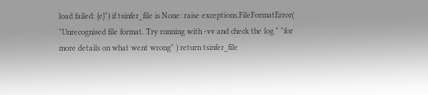load failed: {e}") if tsinfer_file is None: raise exceptions.FileFormatError( "Unrecognised file format. Try running with -vv and check the log " "for more details on what went wrong" ) return tsinfer_file